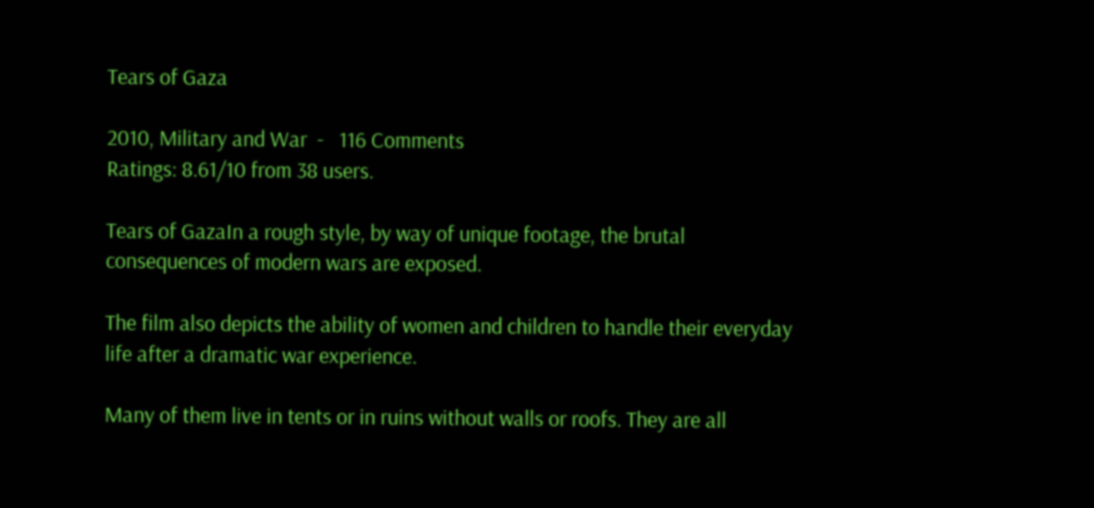Tears of Gaza

2010, Military and War  -   116 Comments
Ratings: 8.61/10 from 38 users.

Tears of GazaIn a rough style, by way of unique footage, the brutal consequences of modern wars are exposed.

The film also depicts the ability of women and children to handle their everyday life after a dramatic war experience.

Many of them live in tents or in ruins without walls or roofs. They are all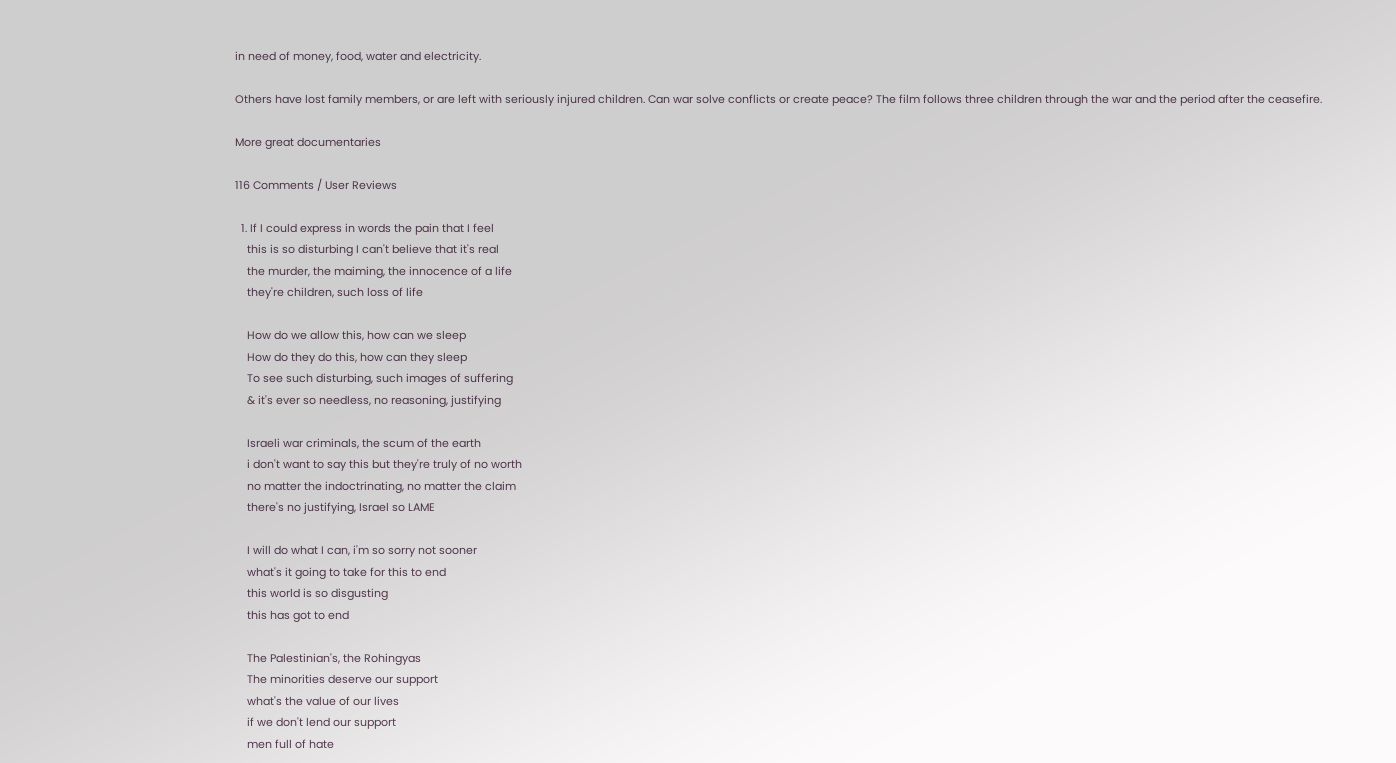in need of money, food, water and electricity.

Others have lost family members, or are left with seriously injured children. Can war solve conflicts or create peace? The film follows three children through the war and the period after the ceasefire.

More great documentaries

116 Comments / User Reviews

  1. If I could express in words the pain that I feel
    this is so disturbing I can't believe that it's real
    the murder, the maiming, the innocence of a life
    they're children, such loss of life

    How do we allow this, how can we sleep
    How do they do this, how can they sleep
    To see such disturbing, such images of suffering
    & it's ever so needless, no reasoning, justifying

    Israeli war criminals, the scum of the earth
    i don't want to say this but they're truly of no worth
    no matter the indoctrinating, no matter the claim
    there's no justifying, Israel so LAME

    I will do what I can, i'm so sorry not sooner
    what's it going to take for this to end
    this world is so disgusting
    this has got to end

    The Palestinian's, the Rohingyas
    The minorities deserve our support
    what's the value of our lives
    if we don't lend our support
    men full of hate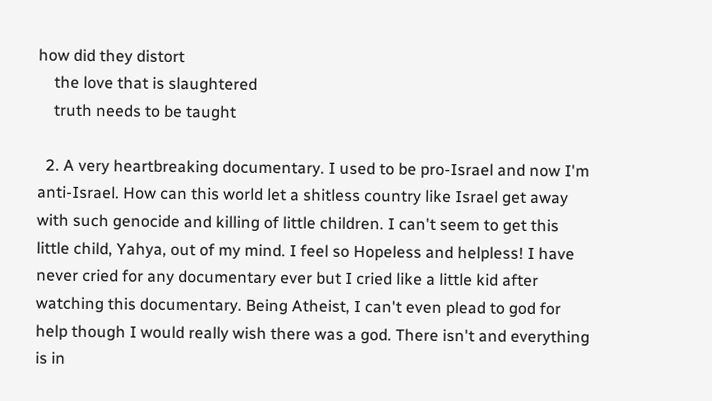how did they distort
    the love that is slaughtered
    truth needs to be taught

  2. A very heartbreaking documentary. I used to be pro-Israel and now I'm anti-Israel. How can this world let a shitless country like Israel get away with such genocide and killing of little children. I can't seem to get this little child, Yahya, out of my mind. I feel so Hopeless and helpless! I have never cried for any documentary ever but I cried like a little kid after watching this documentary. Being Atheist, I can't even plead to god for help though I would really wish there was a god. There isn't and everything is in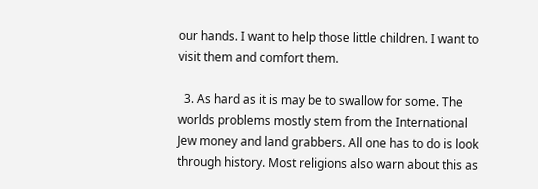our hands. I want to help those little children. I want to visit them and comfort them.

  3. As hard as it is may be to swallow for some. The worlds problems mostly stem from the International Jew money and land grabbers. All one has to do is look through history. Most religions also warn about this as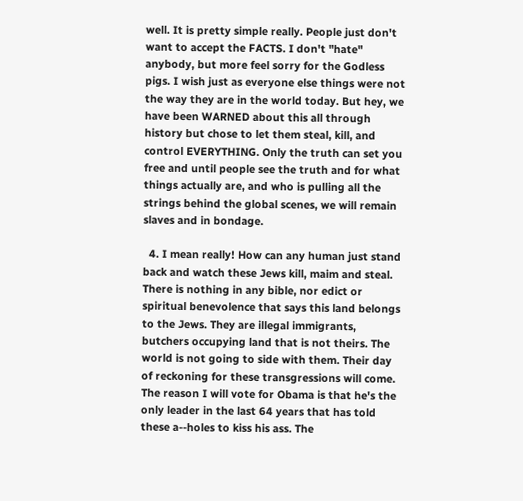well. It is pretty simple really. People just don't want to accept the FACTS. I don't "hate" anybody, but more feel sorry for the Godless pigs. I wish just as everyone else things were not the way they are in the world today. But hey, we have been WARNED about this all through history but chose to let them steal, kill, and control EVERYTHING. Only the truth can set you free and until people see the truth and for what things actually are, and who is pulling all the strings behind the global scenes, we will remain slaves and in bondage.

  4. I mean really! How can any human just stand back and watch these Jews kill, maim and steal. There is nothing in any bible, nor edict or spiritual benevolence that says this land belongs to the Jews. They are illegal immigrants, butchers occupying land that is not theirs. The world is not going to side with them. Their day of reckoning for these transgressions will come. The reason I will vote for Obama is that he's the only leader in the last 64 years that has told these a--holes to kiss his ass. The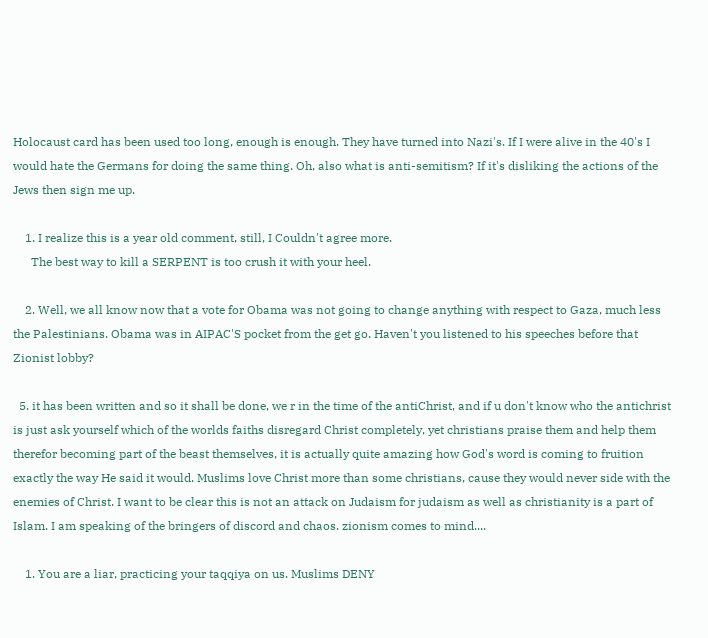Holocaust card has been used too long, enough is enough. They have turned into Nazi's. If I were alive in the 40's I would hate the Germans for doing the same thing. Oh, also what is anti-semitism? If it's disliking the actions of the Jews then sign me up.

    1. I realize this is a year old comment, still, I Couldn't agree more.
      The best way to kill a SERPENT is too crush it with your heel.

    2. Well, we all know now that a vote for Obama was not going to change anything with respect to Gaza, much less the Palestinians. Obama was in AIPAC'S pocket from the get go. Haven't you listened to his speeches before that Zionist lobby?

  5. it has been written and so it shall be done, we r in the time of the antiChrist, and if u don't know who the antichrist is just ask yourself which of the worlds faiths disregard Christ completely, yet christians praise them and help them therefor becoming part of the beast themselves, it is actually quite amazing how God's word is coming to fruition exactly the way He said it would. Muslims love Christ more than some christians, cause they would never side with the enemies of Christ. I want to be clear this is not an attack on Judaism for judaism as well as christianity is a part of Islam. I am speaking of the bringers of discord and chaos. zionism comes to mind....

    1. You are a liar, practicing your taqqiya on us. Muslims DENY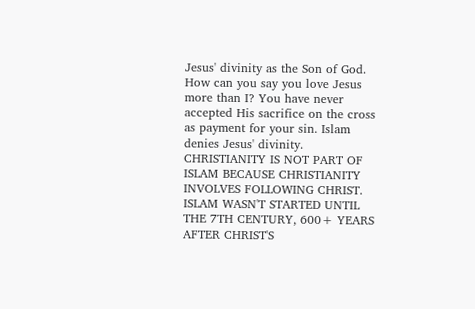Jesus' divinity as the Son of God. How can you say you love Jesus more than I? You have never accepted His sacrifice on the cross as payment for your sin. Islam denies Jesus' divinity. CHRISTIANITY IS NOT PART OF ISLAM BECAUSE CHRISTIANITY INVOLVES FOLLOWING CHRIST. ISLAM WASN'T STARTED UNTIL THE 7TH CENTURY, 600+ YEARS AFTER CHRIST'S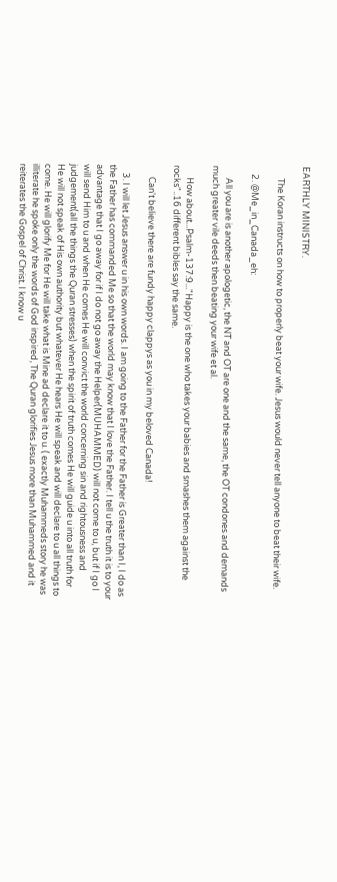EARTHLY MINISTRY.

      The Koran instructs on how to properly beat your wife. Jesus would never tell anyone to beat their wife.

    2. @Me_in_Canada_eh:

      All you are is another apologetic, the NT and OT are one and the same, the OT condones and demands much greater vile deeds then beating your wife et al.

      How about...Psalm-137:9..."Happy is the one who takes your babies and smashes them against the rocks"..16 different bibles say the same.

      Can't believe there are fundy happy clappys as you in my beloved Canada!

    3. I will let Jesus answer u in his own words. I am going to the Father for the Father is Greater than I, I do as the Father has commanded Me so that the world may know that I love the Father. I tell u the truth it is to your advantage that I go away for if I do not go away the Helper(MUHAMMED) will not come to u, but if I go I will send Him to u and when He comes He will convict the world concerning sin and rightousness and judgement(all the things the Quran stresses) when the spirit of truth comes He will guide u into all truth for He will not speak of His own authority but whatever He hears He will speak and will declare to u all things to come. He will glorify Me for He will take what is Mine ad declare it to u. ( exactly Muhammeds story he was illiterate he spoke only the words of God inspired, The Quran glorifies Jesus more than Muhammed and it reiterates the Gospel of Christ. I know u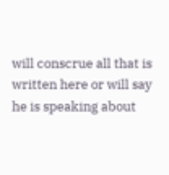will conscrue all that is written here or will say he is speaking about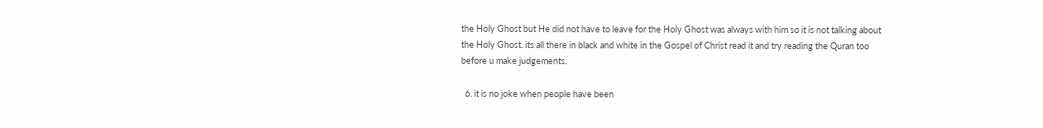the Holy Ghost but He did not have to leave for the Holy Ghost was always with him so it is not talking about the Holy Ghost. its all there in black and white in the Gospel of Christ read it and try reading the Quran too before u make judgements.

  6. it is no joke when people have been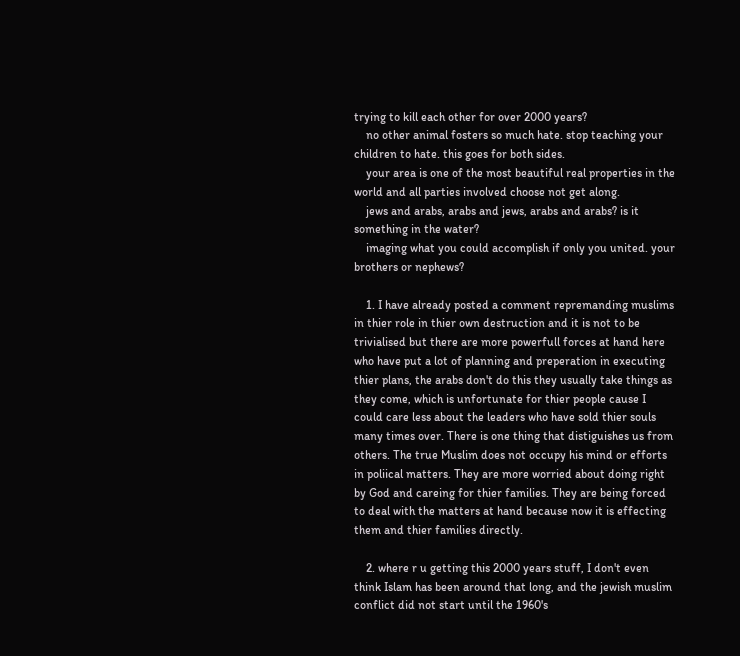trying to kill each other for over 2000 years?
    no other animal fosters so much hate. stop teaching your children to hate. this goes for both sides.
    your area is one of the most beautiful real properties in the world and all parties involved choose not get along.
    jews and arabs, arabs and jews, arabs and arabs? is it something in the water?
    imaging what you could accomplish if only you united. your brothers or nephews?

    1. I have already posted a comment repremanding muslims in thier role in thier own destruction and it is not to be trivialised but there are more powerfull forces at hand here who have put a lot of planning and preperation in executing thier plans, the arabs don't do this they usually take things as they come, which is unfortunate for thier people cause I could care less about the leaders who have sold thier souls many times over. There is one thing that distiguishes us from others. The true Muslim does not occupy his mind or efforts in poliical matters. They are more worried about doing right by God and careing for thier families. They are being forced to deal with the matters at hand because now it is effecting them and thier families directly.

    2. where r u getting this 2000 years stuff, I don't even think Islam has been around that long, and the jewish muslim conflict did not start until the 1960's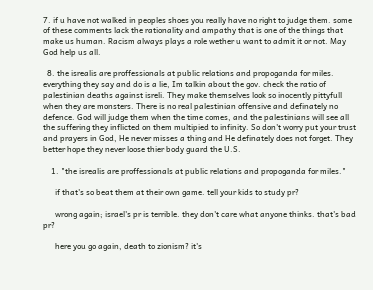7. if u have not walked in peoples shoes you really have no right to judge them. some of these comments lack the rationality and ampathy that is one of the things that make us human. Racism always plays a role wether u want to admit it or not. May God help us all.

  8. the isrealis are proffessionals at public relations and propoganda for miles. everything they say and do is a lie, Im talkin about the gov. check the ratio of palestinian deaths against isreli. They make themselves look so inocently pittyfull when they are monsters. There is no real palestinian offensive and definately no defence. God will judge them when the time comes, and the palestinians will see all the suffering they inflicted on them multipied to infinity. So don't worry put your trust and prayers in God, He never misses a thing and He definately does not forget. They better hope they never loose thier body guard the U.S.

    1. "the isrealis are proffessionals at public relations and propoganda for miles."

      if that's so beat them at their own game. tell your kids to study pr?

      wrong again; israel's pr is terrible. they don't care what anyone thinks. that's bad pr?

      here you go again, death to zionism? it's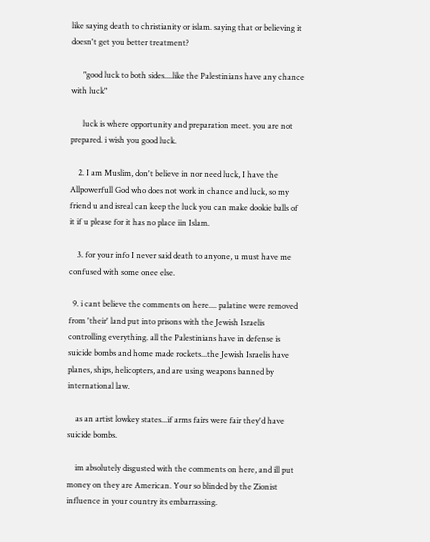like saying death to christianity or islam. saying that or believing it doesn't get you better treatment?

      "good luck to both sides....like the Palestinians have any chance with luck"

      luck is where opportunity and preparation meet. you are not prepared. i wish you good luck.

    2. I am Muslim, don't believe in nor need luck, I have the Allpowerfull God who does not work in chance and luck, so my friend u and isreal can keep the luck you can make dookie balls of it if u please for it has no place iin Islam.

    3. for your info I never said death to anyone, u must have me confused with some onee else.

  9. i cant believe the comments on here.... palatine were removed from 'their' land put into prisons with the Jewish Israelis controlling everything. all the Palestinians have in defense is suicide bombs and home made rockets...the Jewish Israelis have planes, ships, helicopters, and are using weapons banned by international law.

    as an artist lowkey states...if arms fairs were fair they'd have suicide bombs.

    im absolutely disgusted with the comments on here, and ill put money on they are American. Your so blinded by the Zionist influence in your country its embarrassing.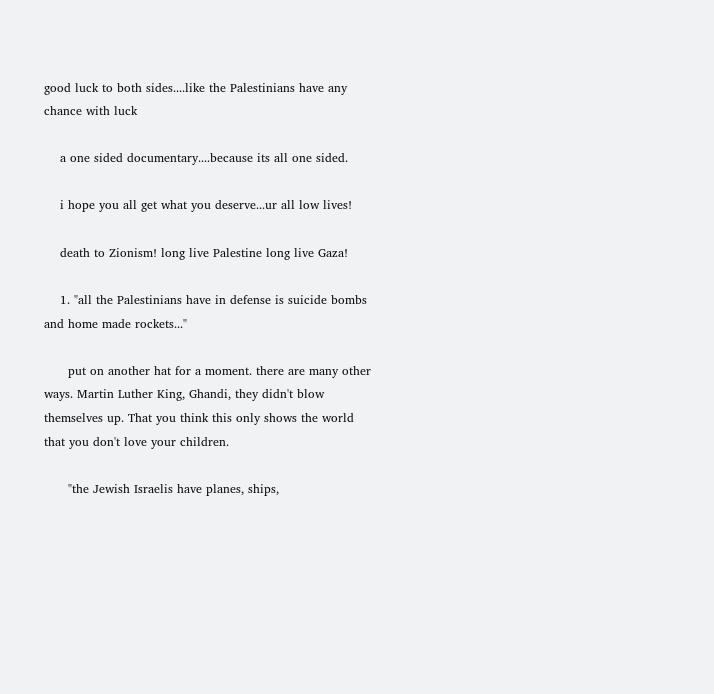good luck to both sides....like the Palestinians have any chance with luck

    a one sided documentary....because its all one sided.

    i hope you all get what you deserve...ur all low lives!

    death to Zionism! long live Palestine long live Gaza!

    1. "all the Palestinians have in defense is suicide bombs and home made rockets..."

      put on another hat for a moment. there are many other ways. Martin Luther King, Ghandi, they didn't blow themselves up. That you think this only shows the world that you don't love your children.

      "the Jewish Israelis have planes, ships,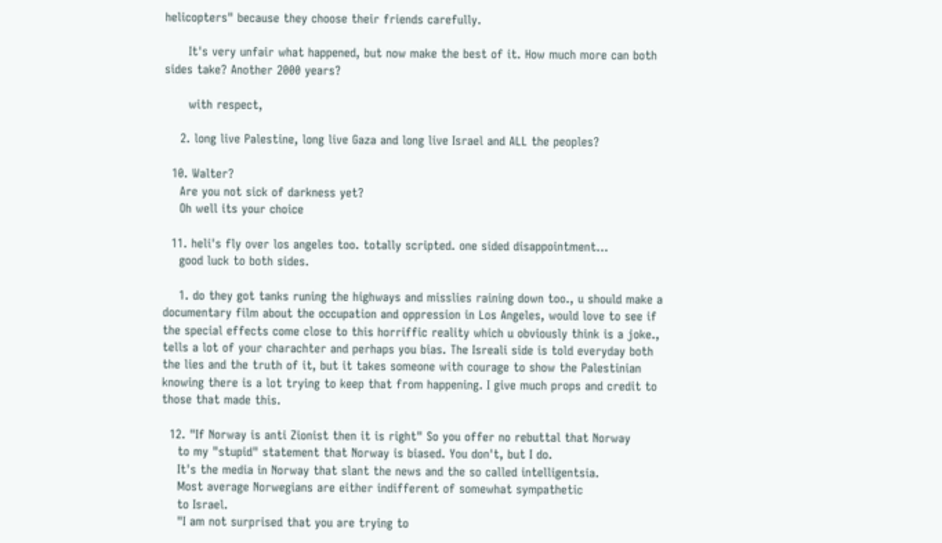helicopters" because they choose their friends carefully.

      It's very unfair what happened, but now make the best of it. How much more can both sides take? Another 2000 years?

      with respect,

    2. long live Palestine, long live Gaza and long live Israel and ALL the peoples?

  10. Walter?
    Are you not sick of darkness yet?
    Oh well its your choice

  11. heli's fly over los angeles too. totally scripted. one sided disappointment...
    good luck to both sides.

    1. do they got tanks runing the highways and misslies raining down too., u should make a documentary film about the occupation and oppression in Los Angeles, would love to see if the special effects come close to this horriffic reality which u obviously think is a joke., tells a lot of your charachter and perhaps you bias. The Isreali side is told everyday both the lies and the truth of it, but it takes someone with courage to show the Palestinian knowing there is a lot trying to keep that from happening. I give much props and credit to those that made this.

  12. "If Norway is anti Zionist then it is right" So you offer no rebuttal that Norway
    to my "stupid" statement that Norway is biased. You don't, but I do.
    It's the media in Norway that slant the news and the so called intelligentsia.
    Most average Norwegians are either indifferent of somewhat sympathetic
    to Israel.
    "I am not surprised that you are trying to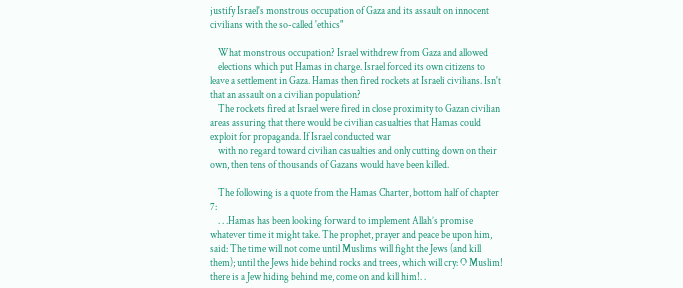justify Israel's monstrous occupation of Gaza and its assault on innocent civilians with the so-called 'ethics"

    What monstrous occupation? Israel withdrew from Gaza and allowed
    elections which put Hamas in charge. Israel forced its own citizens to leave a settlement in Gaza. Hamas then fired rockets at Israeli civilians. Isn't that an assault on a civilian population?
    The rockets fired at Israel were fired in close proximity to Gazan civilian areas assuring that there would be civilian casualties that Hamas could exploit for propaganda. If Israel conducted war
    with no regard toward civilian casualties and only cutting down on their own, then tens of thousands of Gazans would have been killed.

    The following is a quote from the Hamas Charter, bottom half of chapter 7:
    . . .Hamas has been looking forward to implement Allah’s promise whatever time it might take. The prophet, prayer and peace be upon him, said: The time will not come until Muslims will fight the Jews (and kill them); until the Jews hide behind rocks and trees, which will cry: O Muslim! there is a Jew hiding behind me, come on and kill him!. .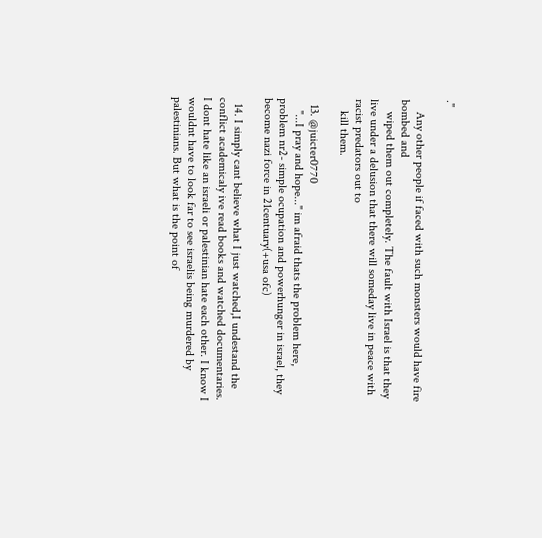."

    Any other people if faced with such monsters would have fire bombed and
    wiped them out completely. The fault with Israel is that they live under a delusion that there will someday live in peace with racist predators out to
    kill them.

  13. @juicter0770
    "...I pray and hope..." im afraid thats the problem here, problem nr2- simple ocupation and powerhunger in israel, they become nazi force in 21centuary(+usa ofc)

  14. I simply cant believe what I just watched,I undestand the conflict academicaly ive read books and watched documentaries. I dont hate like an israeli or palestinian hate each other. I know I wouldnt have to look far to see israelis being murdered by palestinians. But what is the point of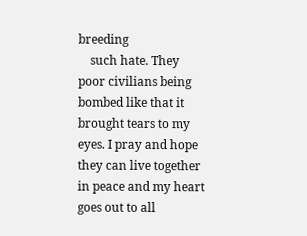breeding
    such hate. They poor civilians being bombed like that it brought tears to my eyes. I pray and hope they can live together in peace and my heart goes out to all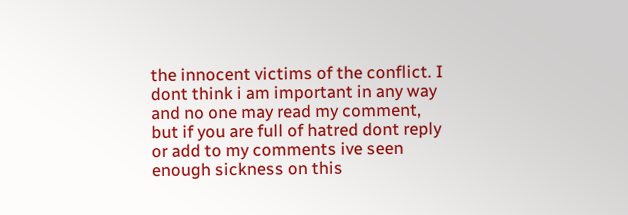the innocent victims of the conflict. I dont think i am important in any way and no one may read my comment, but if you are full of hatred dont reply or add to my comments ive seen enough sickness on this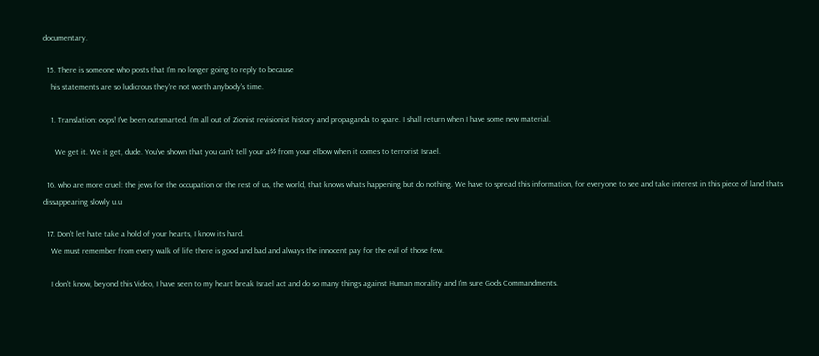documentary.

  15. There is someone who posts that I'm no longer going to reply to because
    his statements are so ludicrous they're not worth anybody's time.

    1. Translation: oops! I've been outsmarted. I'm all out of Zionist revisionist history and propaganda to spare. I shall return when I have some new material.

      We get it. We it get, dude. You've shown that you can't tell your a$$ from your elbow when it comes to terrorist Israel.

  16. who are more cruel: the jews for the occupation or the rest of us, the world, that knows whats happening but do nothing. We have to spread this information, for everyone to see and take interest in this piece of land thats dissappearing slowly u.u

  17. Don't let hate take a hold of your hearts, I know its hard.
    We must remember from every walk of life there is good and bad and always the innocent pay for the evil of those few.

    I don't know, beyond this Video, I have seen to my heart break Israel act and do so many things against Human morality and I'm sure Gods Commandments.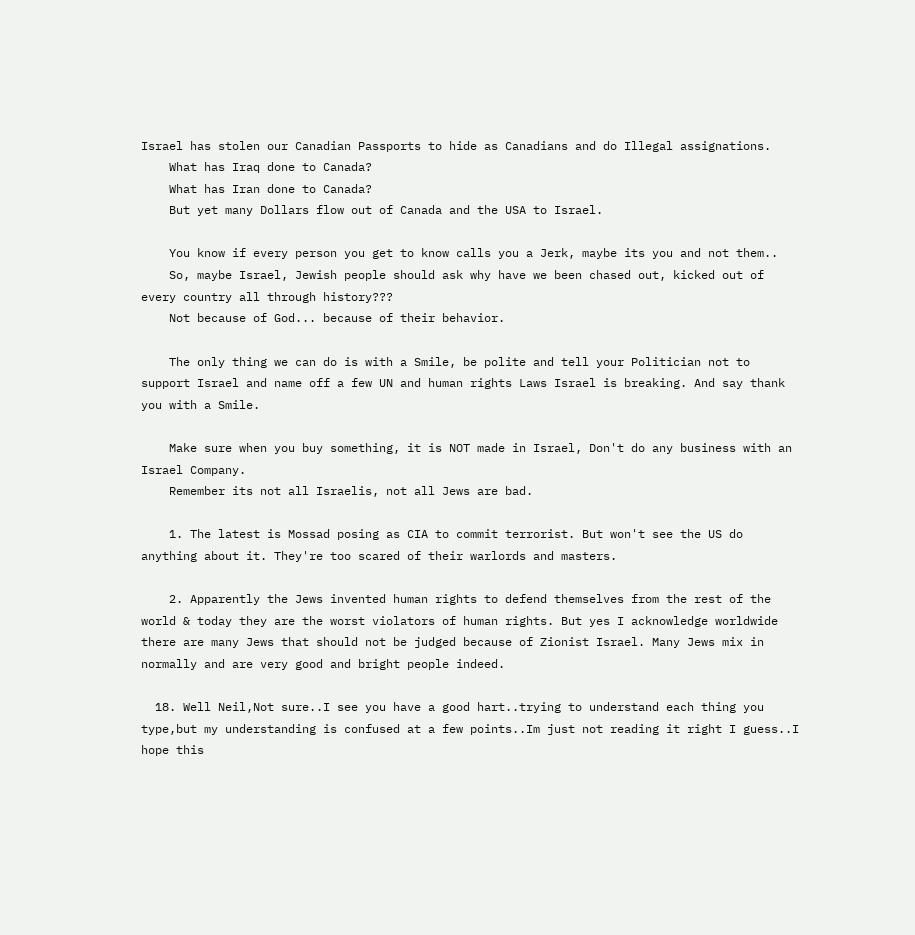Israel has stolen our Canadian Passports to hide as Canadians and do Illegal assignations.
    What has Iraq done to Canada?
    What has Iran done to Canada?
    But yet many Dollars flow out of Canada and the USA to Israel.

    You know if every person you get to know calls you a Jerk, maybe its you and not them..
    So, maybe Israel, Jewish people should ask why have we been chased out, kicked out of every country all through history???
    Not because of God... because of their behavior.

    The only thing we can do is with a Smile, be polite and tell your Politician not to support Israel and name off a few UN and human rights Laws Israel is breaking. And say thank you with a Smile.

    Make sure when you buy something, it is NOT made in Israel, Don't do any business with an Israel Company.
    Remember its not all Israelis, not all Jews are bad.

    1. The latest is Mossad posing as CIA to commit terrorist. But won't see the US do anything about it. They're too scared of their warlords and masters.

    2. Apparently the Jews invented human rights to defend themselves from the rest of the world & today they are the worst violators of human rights. But yes I acknowledge worldwide there are many Jews that should not be judged because of Zionist Israel. Many Jews mix in normally and are very good and bright people indeed.

  18. Well Neil,Not sure..I see you have a good hart..trying to understand each thing you type,but my understanding is confused at a few points..Im just not reading it right I guess..I hope this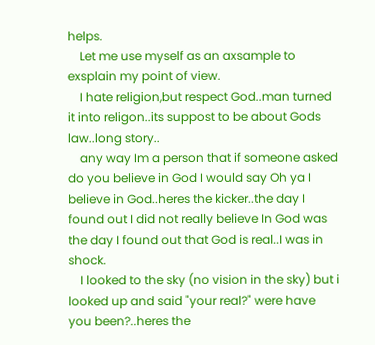helps.
    Let me use myself as an axsample to exsplain my point of view.
    I hate religion,but respect God..man turned it into religon..its suppost to be about Gods law..long story..
    any way Im a person that if someone asked do you believe in God I would say Oh ya I believe in God..heres the kicker..the day I found out I did not really believe In God was the day I found out that God is real..I was in shock.
    I looked to the sky (no vision in the sky) but i looked up and said "your real?" were have you been?..heres the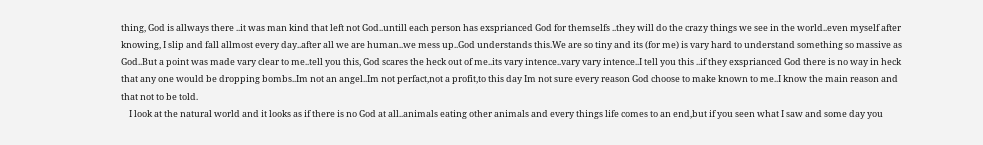thing, God is allways there ..it was man kind that left not God..untill each person has exsprianced God for themselfs ..they will do the crazy things we see in the world..even myself after knowing, I slip and fall allmost every day..after all we are human..we mess up..God understands this.We are so tiny and its (for me) is vary hard to understand something so massive as God..But a point was made vary clear to me..tell you this, God scares the heck out of me..its vary intence..vary vary intence..I tell you this ..if they exsprianced God there is no way in heck that any one would be dropping bombs..Im not an angel..Im not perfact,not a profit,to this day Im not sure every reason God choose to make known to me..I know the main reason and that not to be told.
    I look at the natural world and it looks as if there is no God at all..animals eating other animals and every things life comes to an end,but if you seen what I saw and some day you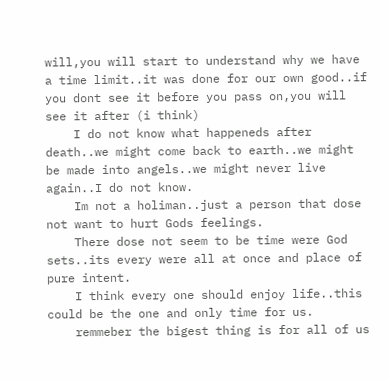will,you will start to understand why we have a time limit..it was done for our own good..if you dont see it before you pass on,you will see it after (i think)
    I do not know what happeneds after death..we might come back to earth..we might be made into angels..we might never live again..I do not know.
    Im not a holiman..just a person that dose not want to hurt Gods feelings.
    There dose not seem to be time were God sets..its every were all at once and place of pure intent.
    I think every one should enjoy life..this could be the one and only time for us.
    remmeber the bigest thing is for all of us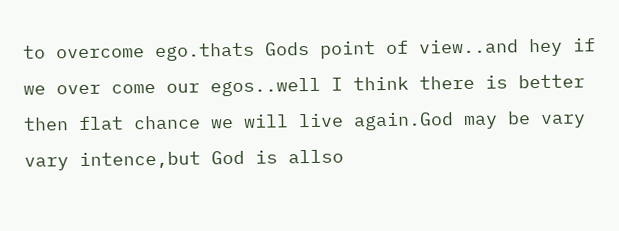to overcome ego.thats Gods point of view..and hey if we over come our egos..well I think there is better then flat chance we will live again.God may be vary vary intence,but God is allso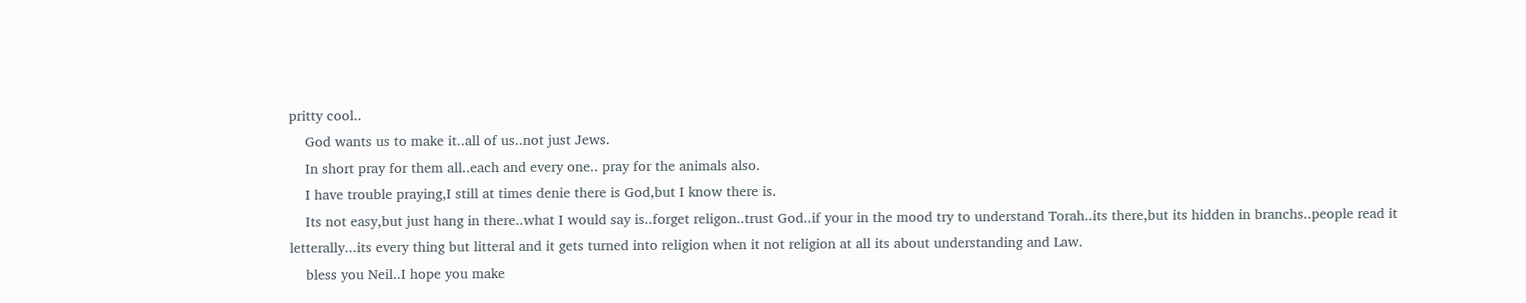pritty cool..
    God wants us to make it..all of us..not just Jews.
    In short pray for them all..each and every one.. pray for the animals also.
    I have trouble praying,I still at times denie there is God,but I know there is.
    Its not easy,but just hang in there..what I would say is..forget religon..trust God..if your in the mood try to understand Torah..its there,but its hidden in branchs..people read it letterally...its every thing but litteral and it gets turned into religion when it not religion at all its about understanding and Law.
    bless you Neil..I hope you make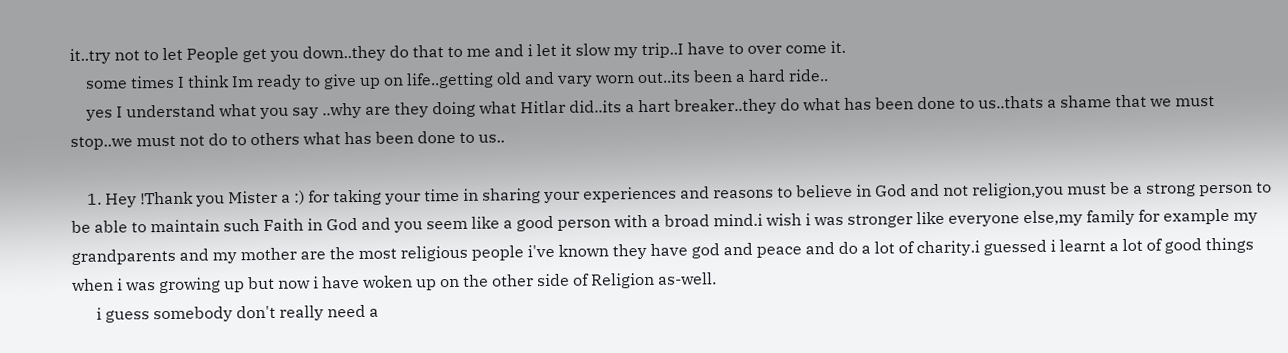it..try not to let People get you down..they do that to me and i let it slow my trip..I have to over come it.
    some times I think Im ready to give up on life..getting old and vary worn out..its been a hard ride..
    yes I understand what you say ..why are they doing what Hitlar did..its a hart breaker..they do what has been done to us..thats a shame that we must stop..we must not do to others what has been done to us..

    1. Hey !Thank you Mister a :) for taking your time in sharing your experiences and reasons to believe in God and not religion,you must be a strong person to be able to maintain such Faith in God and you seem like a good person with a broad mind.i wish i was stronger like everyone else,my family for example my grandparents and my mother are the most religious people i've known they have god and peace and do a lot of charity.i guessed i learnt a lot of good things when i was growing up but now i have woken up on the other side of Religion as-well.
      i guess somebody don't really need a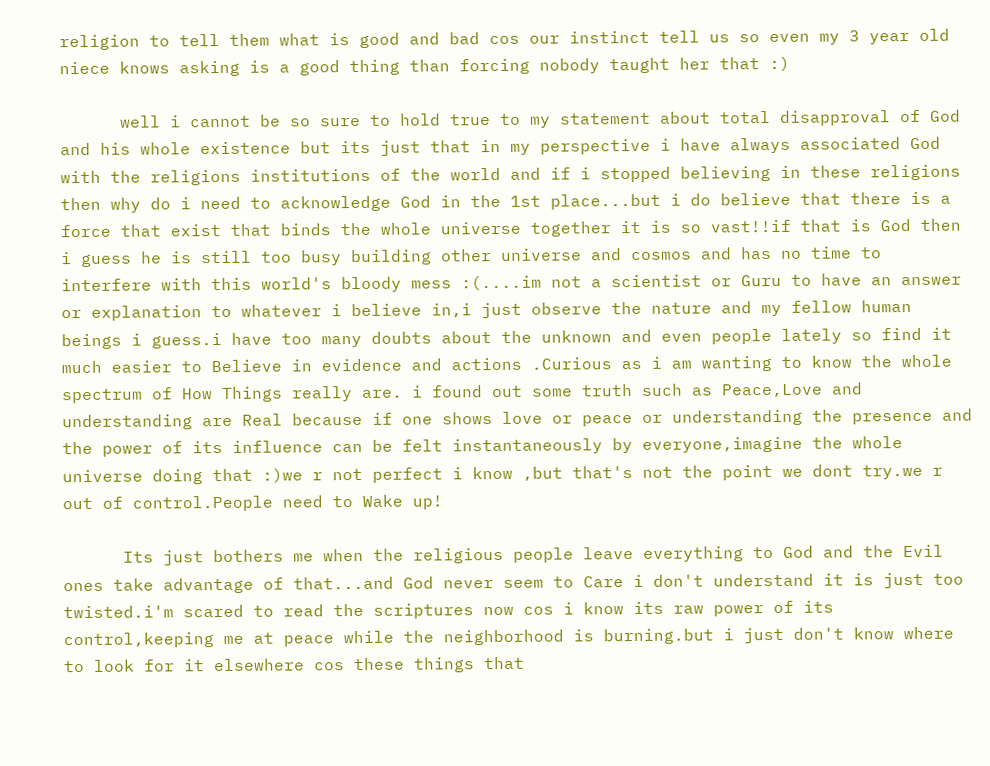religion to tell them what is good and bad cos our instinct tell us so even my 3 year old niece knows asking is a good thing than forcing nobody taught her that :)

      well i cannot be so sure to hold true to my statement about total disapproval of God and his whole existence but its just that in my perspective i have always associated God with the religions institutions of the world and if i stopped believing in these religions then why do i need to acknowledge God in the 1st place...but i do believe that there is a force that exist that binds the whole universe together it is so vast!!if that is God then i guess he is still too busy building other universe and cosmos and has no time to interfere with this world's bloody mess :(....im not a scientist or Guru to have an answer or explanation to whatever i believe in,i just observe the nature and my fellow human beings i guess.i have too many doubts about the unknown and even people lately so find it much easier to Believe in evidence and actions .Curious as i am wanting to know the whole spectrum of How Things really are. i found out some truth such as Peace,Love and understanding are Real because if one shows love or peace or understanding the presence and the power of its influence can be felt instantaneously by everyone,imagine the whole universe doing that :)we r not perfect i know ,but that's not the point we dont try.we r out of control.People need to Wake up!

      Its just bothers me when the religious people leave everything to God and the Evil ones take advantage of that...and God never seem to Care i don't understand it is just too twisted.i'm scared to read the scriptures now cos i know its raw power of its control,keeping me at peace while the neighborhood is burning.but i just don't know where to look for it elsewhere cos these things that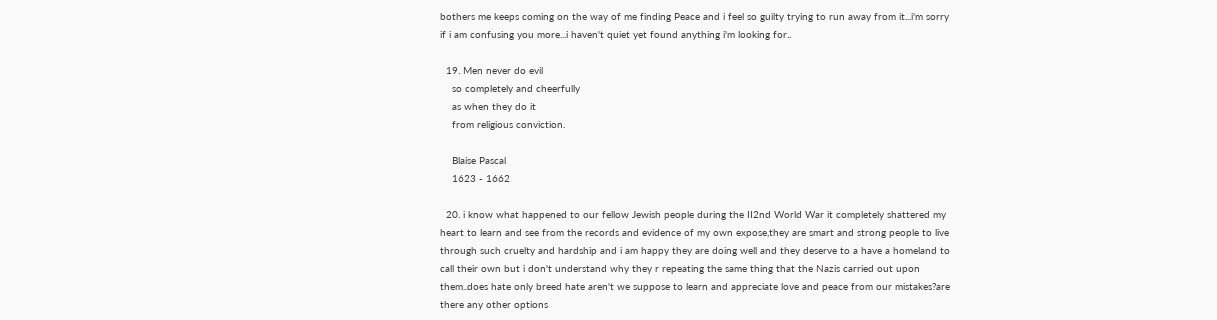bothers me keeps coming on the way of me finding Peace and i feel so guilty trying to run away from it...i'm sorry if i am confusing you more...i haven't quiet yet found anything i'm looking for..

  19. Men never do evil
    so completely and cheerfully
    as when they do it
    from religious conviction.

    Blaise Pascal
    1623 - 1662

  20. i know what happened to our fellow Jewish people during the II2nd World War it completely shattered my heart to learn and see from the records and evidence of my own expose,they are smart and strong people to live through such cruelty and hardship and i am happy they are doing well and they deserve to a have a homeland to call their own but i don't understand why they r repeating the same thing that the Nazis carried out upon them..does hate only breed hate aren't we suppose to learn and appreciate love and peace from our mistakes?are there any other options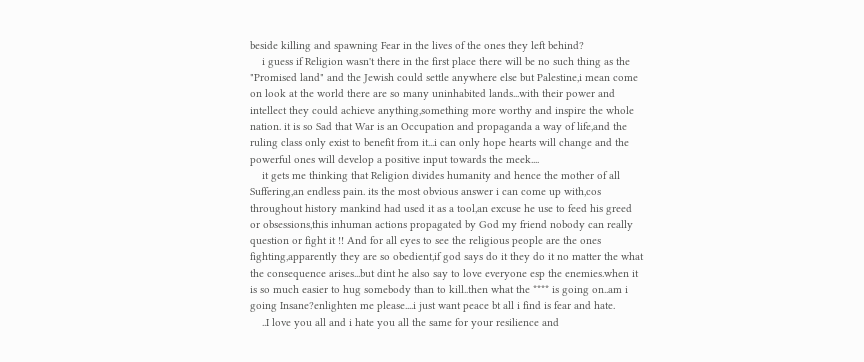beside killing and spawning Fear in the lives of the ones they left behind?
    i guess if Religion wasn't there in the first place there will be no such thing as the "Promised land" and the Jewish could settle anywhere else but Palestine,i mean come on look at the world there are so many uninhabited lands...with their power and intellect they could achieve anything,something more worthy and inspire the whole nation. it is so Sad that War is an Occupation and propaganda a way of life,and the ruling class only exist to benefit from it...i can only hope hearts will change and the powerful ones will develop a positive input towards the meek....
    it gets me thinking that Religion divides humanity and hence the mother of all Suffering,an endless pain. its the most obvious answer i can come up with,cos throughout history mankind had used it as a tool,an excuse he use to feed his greed or obsessions,this inhuman actions propagated by God my friend nobody can really question or fight it !! And for all eyes to see the religious people are the ones fighting,apparently they are so obedient,if god says do it they do it no matter the what the consequence arises...but dint he also say to love everyone esp the enemies.when it is so much easier to hug somebody than to kill..then what the **** is going on..am i going Insane?enlighten me please....i just want peace bt all i find is fear and hate.
    ..I love you all and i hate you all the same for your resilience and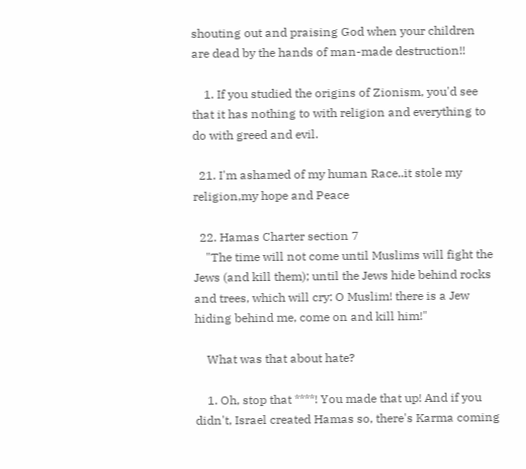shouting out and praising God when your children are dead by the hands of man-made destruction!!

    1. If you studied the origins of Zionism, you'd see that it has nothing to with religion and everything to do with greed and evil.

  21. I'm ashamed of my human Race..it stole my religion,my hope and Peace

  22. Hamas Charter section 7
    "The time will not come until Muslims will fight the Jews (and kill them); until the Jews hide behind rocks and trees, which will cry: O Muslim! there is a Jew hiding behind me, come on and kill him!"

    What was that about hate?

    1. Oh, stop that ****! You made that up! And if you didn't, Israel created Hamas so, there's Karma coming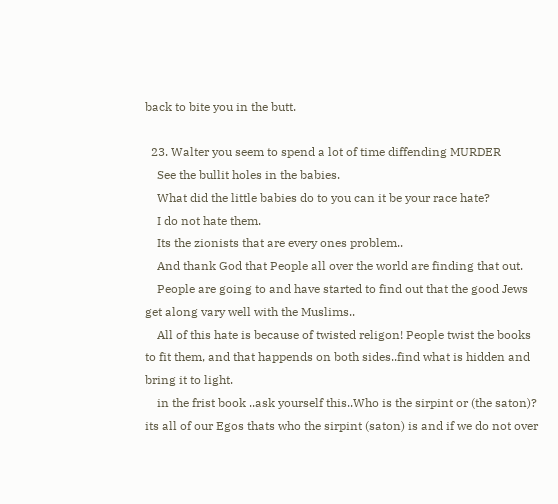back to bite you in the butt.

  23. Walter you seem to spend a lot of time diffending MURDER
    See the bullit holes in the babies.
    What did the little babies do to you can it be your race hate?
    I do not hate them.
    Its the zionists that are every ones problem..
    And thank God that People all over the world are finding that out.
    People are going to and have started to find out that the good Jews get along vary well with the Muslims..
    All of this hate is because of twisted religon! People twist the books to fit them, and that happends on both sides..find what is hidden and bring it to light.
    in the frist book ..ask yourself this..Who is the sirpint or (the saton)? its all of our Egos thats who the sirpint (saton) is and if we do not over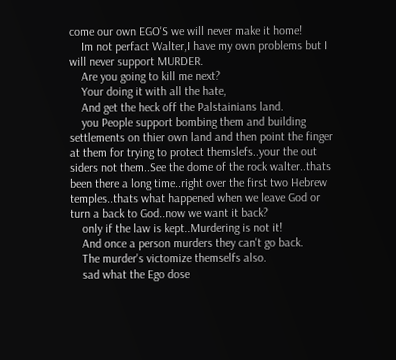come our own EGO'S we will never make it home!
    Im not perfact Walter,I have my own problems but I will never support MURDER.
    Are you going to kill me next?
    Your doing it with all the hate,
    And get the heck off the Palstainians land.
    you People support bombing them and building settlements on thier own land and then point the finger at them for trying to protect themslefs..your the out siders not them..See the dome of the rock walter..thats been there a long time..right over the first two Hebrew temples..thats what happened when we leave God or turn a back to God..now we want it back?
    only if the law is kept..Murdering is not it!
    And once a person murders they can't go back.
    The murder's victomize themselfs also.
    sad what the Ego dose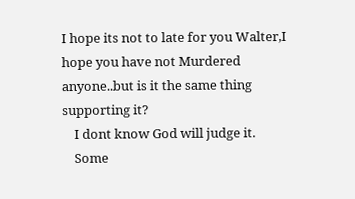I hope its not to late for you Walter,I hope you have not Murdered anyone..but is it the same thing supporting it?
    I dont know God will judge it.
    Some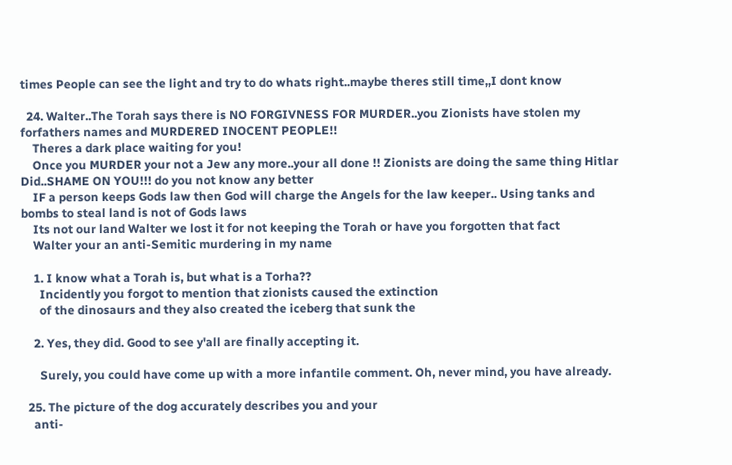times People can see the light and try to do whats right..maybe theres still time,,I dont know

  24. Walter..The Torah says there is NO FORGIVNESS FOR MURDER..you Zionists have stolen my forfathers names and MURDERED INOCENT PEOPLE!!
    Theres a dark place waiting for you!
    Once you MURDER your not a Jew any more..your all done !! Zionists are doing the same thing Hitlar Did..SHAME ON YOU!!! do you not know any better
    IF a person keeps Gods law then God will charge the Angels for the law keeper.. Using tanks and bombs to steal land is not of Gods laws
    Its not our land Walter we lost it for not keeping the Torah or have you forgotten that fact
    Walter your an anti-Semitic murdering in my name

    1. I know what a Torah is, but what is a Torha??
      Incidently you forgot to mention that zionists caused the extinction
      of the dinosaurs and they also created the iceberg that sunk the

    2. Yes, they did. Good to see y'all are finally accepting it.

      Surely, you could have come up with a more infantile comment. Oh, never mind, you have already.

  25. The picture of the dog accurately describes you and your
    anti-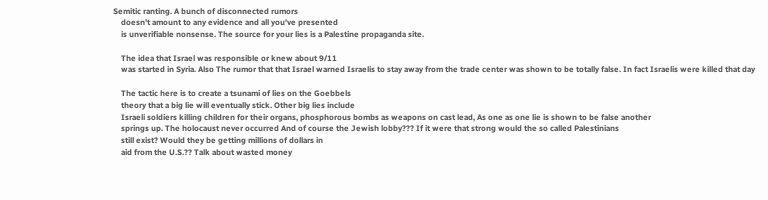Semitic ranting. A bunch of disconnected rumors
    doesn't amount to any evidence and all you've presented
    is unverifiable nonsense. The source for your lies is a Palestine propaganda site.

    The idea that Israel was responsible or knew about 9/11
    was started in Syria. Also The rumor that that Israel warned Israelis to stay away from the trade center was shown to be totally false. In fact Israelis were killed that day

    The tactic here is to create a tsunami of lies on the Goebbels
    theory that a big lie will eventually stick. Other big lies include
    Israeli soldiers killing children for their organs, phosphorous bombs as weapons on cast lead, As one as one lie is shown to be false another
    springs up. The holocaust never occurred And of course the Jewish lobby??? If it were that strong would the so called Palestinians
    still exist? Would they be getting millions of dollars in
    aid from the U.S.?? Talk about wasted money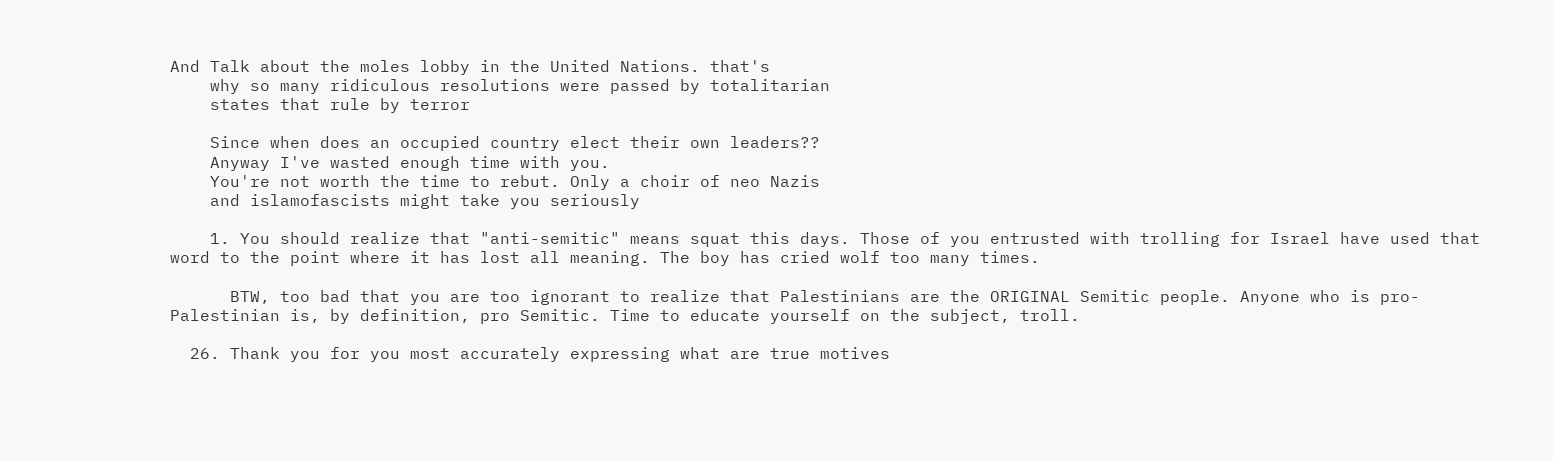And Talk about the moles lobby in the United Nations. that's
    why so many ridiculous resolutions were passed by totalitarian
    states that rule by terror

    Since when does an occupied country elect their own leaders??
    Anyway I've wasted enough time with you.
    You're not worth the time to rebut. Only a choir of neo Nazis
    and islamofascists might take you seriously

    1. You should realize that "anti-semitic" means squat this days. Those of you entrusted with trolling for Israel have used that word to the point where it has lost all meaning. The boy has cried wolf too many times.

      BTW, too bad that you are too ignorant to realize that Palestinians are the ORIGINAL Semitic people. Anyone who is pro-Palestinian is, by definition, pro Semitic. Time to educate yourself on the subject, troll.

  26. Thank you for you most accurately expressing what are true motives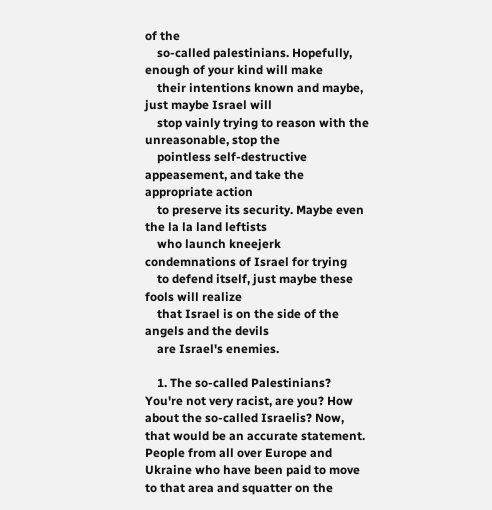of the
    so-called palestinians. Hopefully, enough of your kind will make
    their intentions known and maybe, just maybe Israel will
    stop vainly trying to reason with the unreasonable, stop the
    pointless self-destructive appeasement, and take the appropriate action
    to preserve its security. Maybe even the la la land leftists
    who launch kneejerk condemnations of Israel for trying
    to defend itself, just maybe these fools will realize
    that Israel is on the side of the angels and the devils
    are Israel's enemies.

    1. The so-called Palestinians? You're not very racist, are you? How about the so-called Israelis? Now, that would be an accurate statement. People from all over Europe and Ukraine who have been paid to move to that area and squatter on the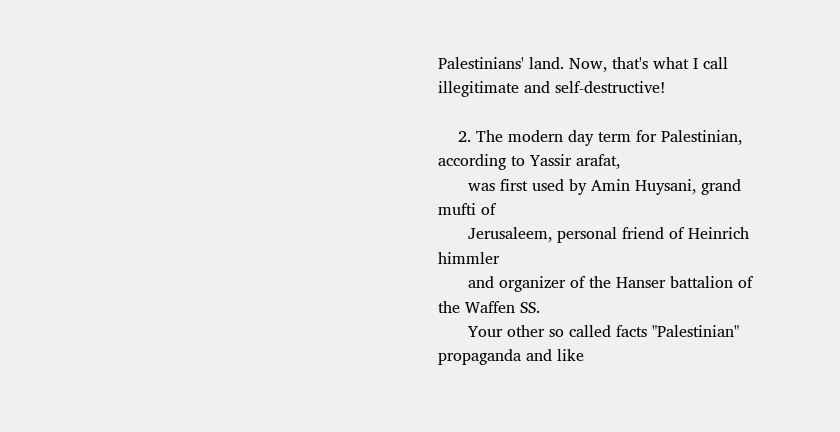Palestinians' land. Now, that's what I call illegitimate and self-destructive!

    2. The modern day term for Palestinian, according to Yassir arafat,
      was first used by Amin Huysani, grand mufti of
      Jerusaleem, personal friend of Heinrich himmler
      and organizer of the Hanser battalion of the Waffen SS.
      Your other so called facts "Palestinian" propaganda and like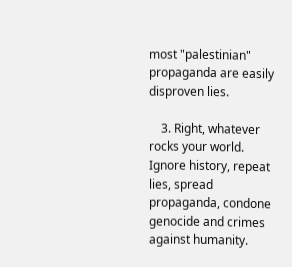most "palestinian" propaganda are easily disproven lies.

    3. Right, whatever rocks your world. Ignore history, repeat lies, spread propaganda, condone genocide and crimes against humanity.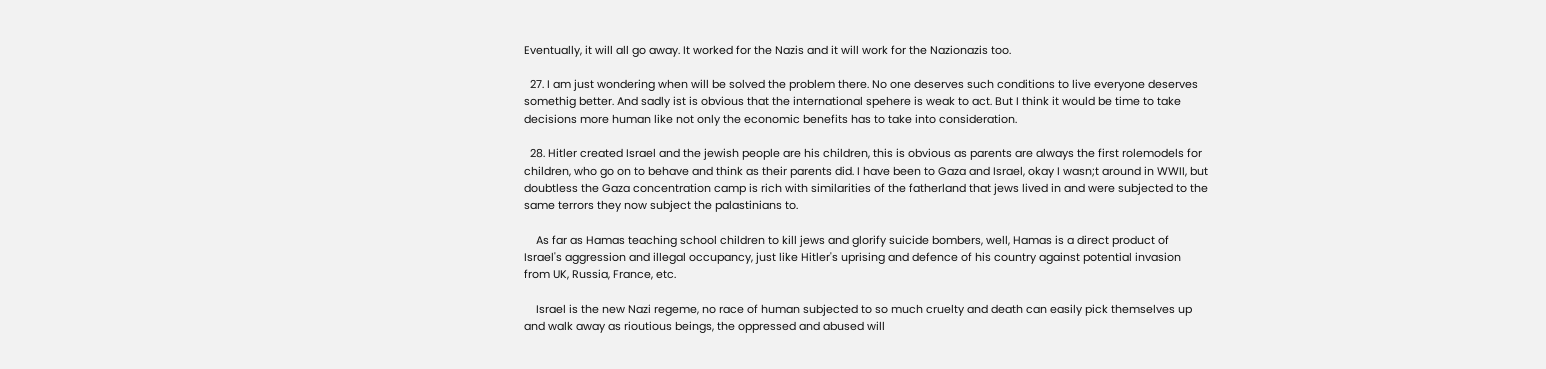Eventually, it will all go away. It worked for the Nazis and it will work for the Nazionazis too.

  27. I am just wondering when will be solved the problem there. No one deserves such conditions to live everyone deserves somethig better. And sadly ist is obvious that the international spehere is weak to act. But I think it would be time to take decisions more human like not only the economic benefits has to take into consideration.

  28. Hitler created Israel and the jewish people are his children, this is obvious as parents are always the first rolemodels for children, who go on to behave and think as their parents did. I have been to Gaza and Israel, okay I wasn;t around in WWII, but doubtless the Gaza concentration camp is rich with similarities of the fatherland that jews lived in and were subjected to the same terrors they now subject the palastinians to.

    As far as Hamas teaching school children to kill jews and glorify suicide bombers, well, Hamas is a direct product of Israel's aggression and illegal occupancy, just like Hitler's uprising and defence of his country against potential invasion from UK, Russia, France, etc.

    Israel is the new Nazi regeme, no race of human subjected to so much cruelty and death can easily pick themselves up and walk away as rioutious beings, the oppressed and abused will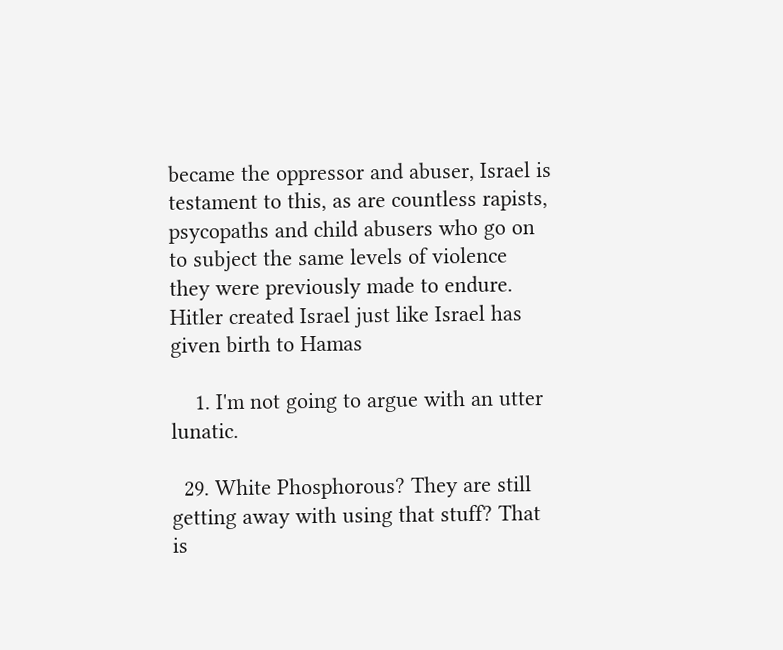became the oppressor and abuser, Israel is testament to this, as are countless rapists, psycopaths and child abusers who go on to subject the same levels of violence they were previously made to endure. Hitler created Israel just like Israel has given birth to Hamas

    1. I'm not going to argue with an utter lunatic.

  29. White Phosphorous? They are still getting away with using that stuff? That is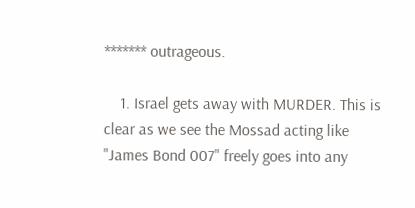******* outrageous.

    1. Israel gets away with MURDER. This is clear as we see the Mossad acting like "James Bond 007" freely goes into any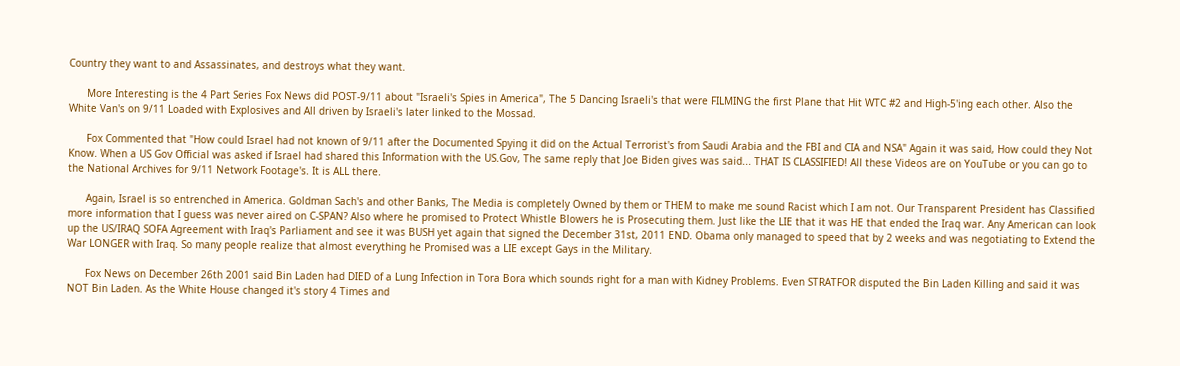Country they want to and Assassinates, and destroys what they want.

      More Interesting is the 4 Part Series Fox News did POST-9/11 about "Israeli's Spies in America", The 5 Dancing Israeli's that were FILMING the first Plane that Hit WTC #2 and High-5'ing each other. Also the White Van's on 9/11 Loaded with Explosives and All driven by Israeli's later linked to the Mossad.

      Fox Commented that "How could Israel had not known of 9/11 after the Documented Spying it did on the Actual Terrorist's from Saudi Arabia and the FBI and CIA and NSA" Again it was said, How could they Not Know. When a US Gov Official was asked if Israel had shared this Information with the US.Gov, The same reply that Joe Biden gives was said... THAT IS CLASSIFIED! All these Videos are on YouTube or you can go to the National Archives for 9/11 Network Footage's. It is ALL there.

      Again, Israel is so entrenched in America. Goldman Sach's and other Banks, The Media is completely Owned by them or THEM to make me sound Racist which I am not. Our Transparent President has Classified more information that I guess was never aired on C-SPAN? Also where he promised to Protect Whistle Blowers he is Prosecuting them. Just like the LIE that it was HE that ended the Iraq war. Any American can look up the US/IRAQ SOFA Agreement with Iraq's Parliament and see it was BUSH yet again that signed the December 31st, 2011 END. Obama only managed to speed that by 2 weeks and was negotiating to Extend the War LONGER with Iraq. So many people realize that almost everything he Promised was a LIE except Gays in the Military.

      Fox News on December 26th 2001 said Bin Laden had DIED of a Lung Infection in Tora Bora which sounds right for a man with Kidney Problems. Even STRATFOR disputed the Bin Laden Killing and said it was NOT Bin Laden. As the White House changed it's story 4 Times and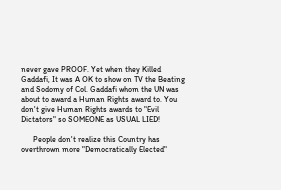never gave PROOF. Yet when they Killed Gaddafi, It was A OK to show on TV the Beating and Sodomy of Col. Gaddafi whom the UN was about to award a Human Rights award to. You don't give Human Rights awards to "Evil Dictators" so SOMEONE as USUAL LIED!

      People don't realize this Country has overthrown more "Democratically Elected"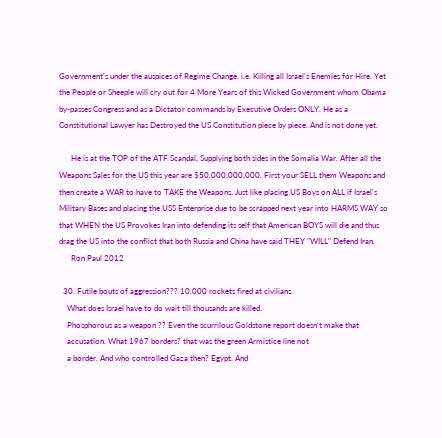Government's under the auspices of Regime Change. i.e. Killing all Israel's Enemies for Hire. Yet the People or Sheeple will cry out for 4 More Years of this Wicked Government whom Obama by-passes Congress and as a Dictator commands by Executive Orders ONLY. He as a Constitutional Lawyer has Destroyed the US Constitution piece by piece. And is not done yet.

      He is at the TOP of the ATF Scandal, Supplying both sides in the Somalia War. After all the Weapons Sales for the US this year are $50,000,000,000. First your SELL them Weapons and then create a WAR to have to TAKE the Weapons. Just like placing US Boys on ALL if Israel's Military Bases and placing the USS Enterprise due to be scrapped next year into HARMS WAY so that WHEN the US Provokes Iran into defending its self that American BOYS will die and thus drag the US into the conflict that both Russia and China have said THEY "WILL" Defend Iran.
      Ron Paul 2012

  30. Futile bouts of aggression??? 10,000 rockets fired at civilians.
    What does Israel have to do wait till thousands are killed.
    Phosphorous as a weapon ?? Even the scurrilous Goldstone report doesn't make that
    accusation. What 1967 borders? that was the green Armistice line not
    a border. And who controlled Gaza then? Egypt. And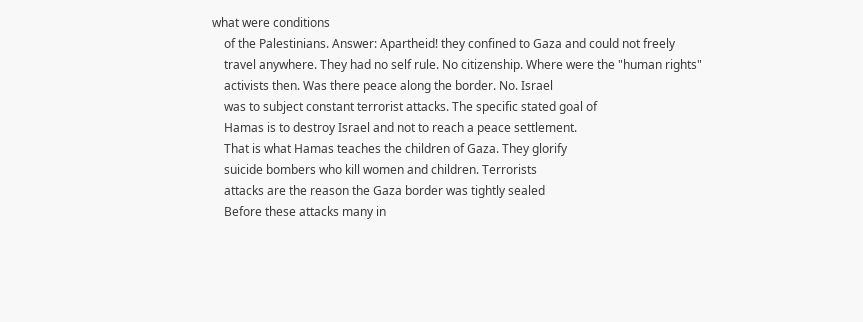what were conditions
    of the Palestinians. Answer: Apartheid! they confined to Gaza and could not freely
    travel anywhere. They had no self rule. No citizenship. Where were the "human rights"
    activists then. Was there peace along the border. No. Israel
    was to subject constant terrorist attacks. The specific stated goal of
    Hamas is to destroy Israel and not to reach a peace settlement.
    That is what Hamas teaches the children of Gaza. They glorify
    suicide bombers who kill women and children. Terrorists
    attacks are the reason the Gaza border was tightly sealed
    Before these attacks many in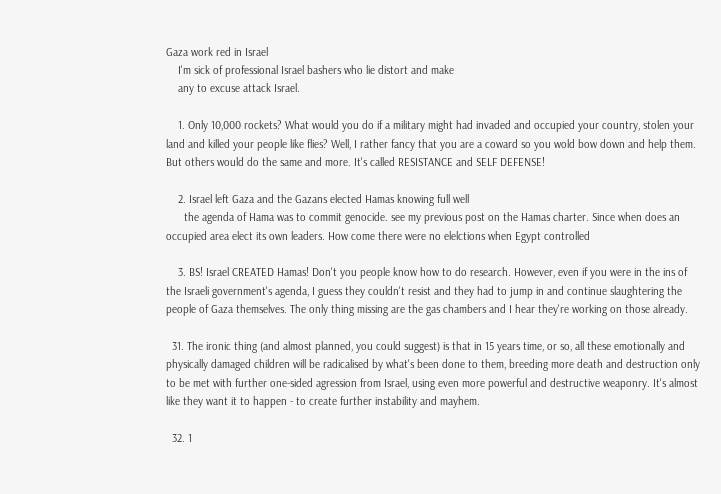Gaza work red in Israel
    I'm sick of professional Israel bashers who lie distort and make
    any to excuse attack Israel.

    1. Only 10,000 rockets? What would you do if a military might had invaded and occupied your country, stolen your land and killed your people like flies? Well, I rather fancy that you are a coward so you wold bow down and help them. But others would do the same and more. It's called RESISTANCE and SELF DEFENSE!

    2. Israel left Gaza and the Gazans elected Hamas knowing full well
      the agenda of Hama was to commit genocide. see my previous post on the Hamas charter. Since when does an occupied area elect its own leaders. How come there were no elelctions when Egypt controlled

    3. BS! Israel CREATED Hamas! Don't you people know how to do research. However, even if you were in the ins of the Israeli government's agenda, I guess they couldn't resist and they had to jump in and continue slaughtering the people of Gaza themselves. The only thing missing are the gas chambers and I hear they're working on those already.

  31. The ironic thing (and almost planned, you could suggest) is that in 15 years time, or so, all these emotionally and physically damaged children will be radicalised by what's been done to them, breeding more death and destruction only to be met with further one-sided agression from Israel, using even more powerful and destructive weaponry. It's almost like they want it to happen - to create further instability and mayhem.

  32. 1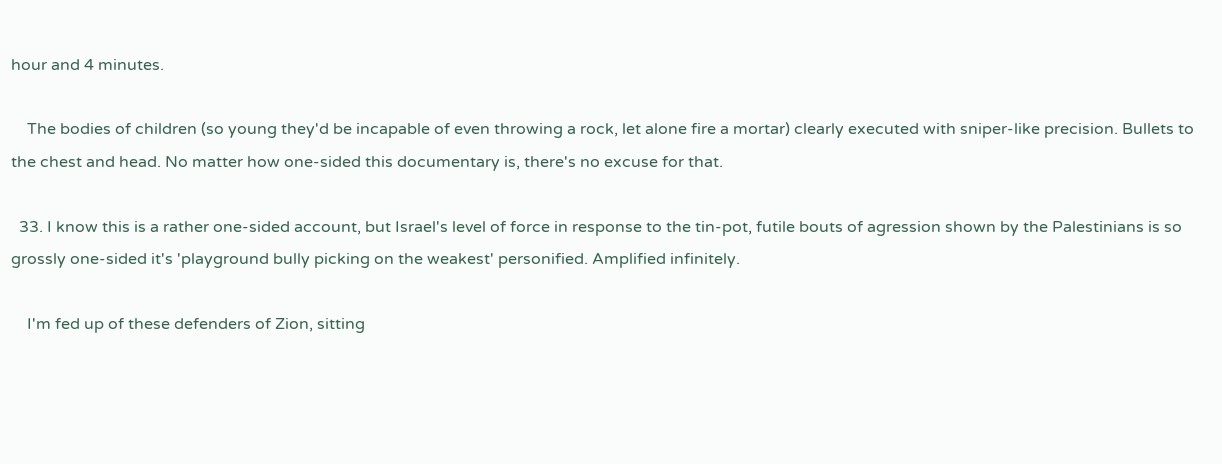hour and 4 minutes.

    The bodies of children (so young they'd be incapable of even throwing a rock, let alone fire a mortar) clearly executed with sniper-like precision. Bullets to the chest and head. No matter how one-sided this documentary is, there's no excuse for that.

  33. I know this is a rather one-sided account, but Israel's level of force in response to the tin-pot, futile bouts of agression shown by the Palestinians is so grossly one-sided it's 'playground bully picking on the weakest' personified. Amplified infinitely.

    I'm fed up of these defenders of Zion, sitting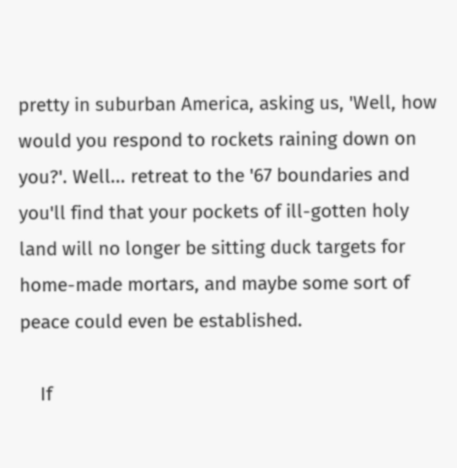pretty in suburban America, asking us, 'Well, how would you respond to rockets raining down on you?'. Well... retreat to the '67 boundaries and you'll find that your pockets of ill-gotten holy land will no longer be sitting duck targets for home-made mortars, and maybe some sort of peace could even be established.

    If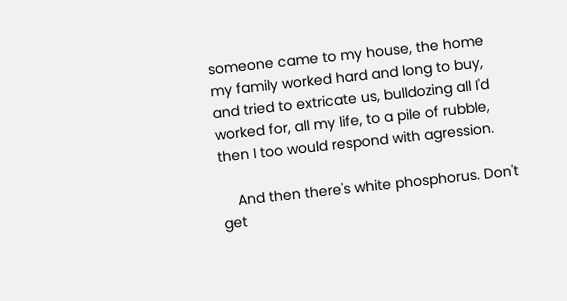someone came to my house, the home my family worked hard and long to buy, and tried to extricate us, bulldozing all I'd worked for, all my life, to a pile of rubble, then I too would respond with agression.

    And then there's white phosphorus. Don't get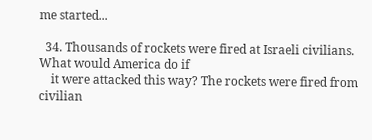me started...

  34. Thousands of rockets were fired at Israeli civilians. What would America do if
    it were attacked this way? The rockets were fired from civilian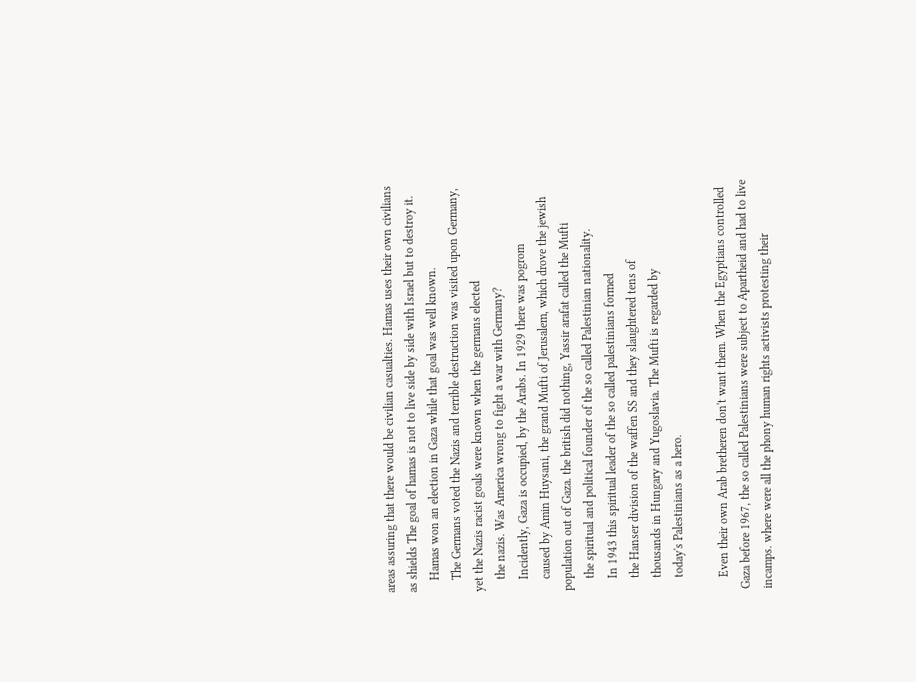areas assuring that there would be civilian casualties. Hamas uses their own civilians as shields The goal of hamas is not to live side by side with Israel but to destroy it.
    Hamas won an election in Gaza while that goal was well known.
    The Germans voted the Nazis and terrible destruction was visited upon Germany, yet the Nazis racist goals were known when the germans elected
    the nazis. Was America wrong to fight a war with Germany?
    Incidently, Gaza is occupied, by the Arabs. In 1929 there was pogrom
    caused by Amin Huysani, the grand Mufti of Jerusalem, which drove the jewish population out of Gaza. the british did nothing, Yassir arafat called the Mufti
    the spiritual and political founder of the so called Palestinian nationality.
    In 1943 this spiritual leader of the so called palestinians formed
    the Hanser division of the waffen SS and they slaughtered tens of
    thousands in Hungary and Yugoslavia. The Mufti is regarded by
    today's Palestinians as a hero.

    Even their own Arab bretheren don't want them. When the Egyptians controlled Gaza before 1967, the so called Palestinians were subject to Apartheid and had to live incamps. where were all the phony human rights activists protesting their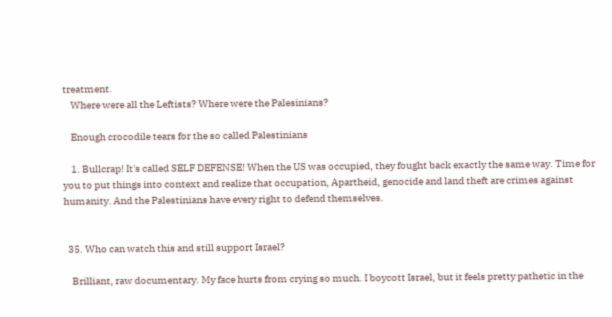treatment.
    Where were all the Leftists? Where were the Palesinians?

    Enough crocodile tears for the so called Palestinians

    1. Bullcrap! It's called SELF DEFENSE! When the US was occupied, they fought back exactly the same way. Time for you to put things into context and realize that occupation, Apartheid, genocide and land theft are crimes against humanity. And the Palestinians have every right to defend themselves.


  35. Who can watch this and still support Israel?

    Brilliant, raw documentary. My face hurts from crying so much. I boycott Israel, but it feels pretty pathetic in the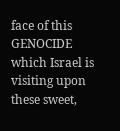face of this GENOCIDE which Israel is visiting upon these sweet,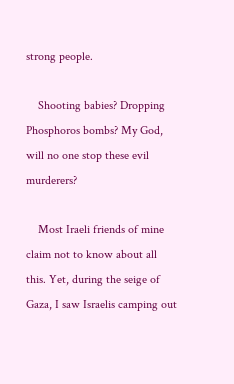strong people.

    Shooting babies? Dropping Phosphoros bombs? My God, will no one stop these evil murderers?

    Most Iraeli friends of mine claim not to know about all this. Yet, during the seige of Gaza, I saw Israelis camping out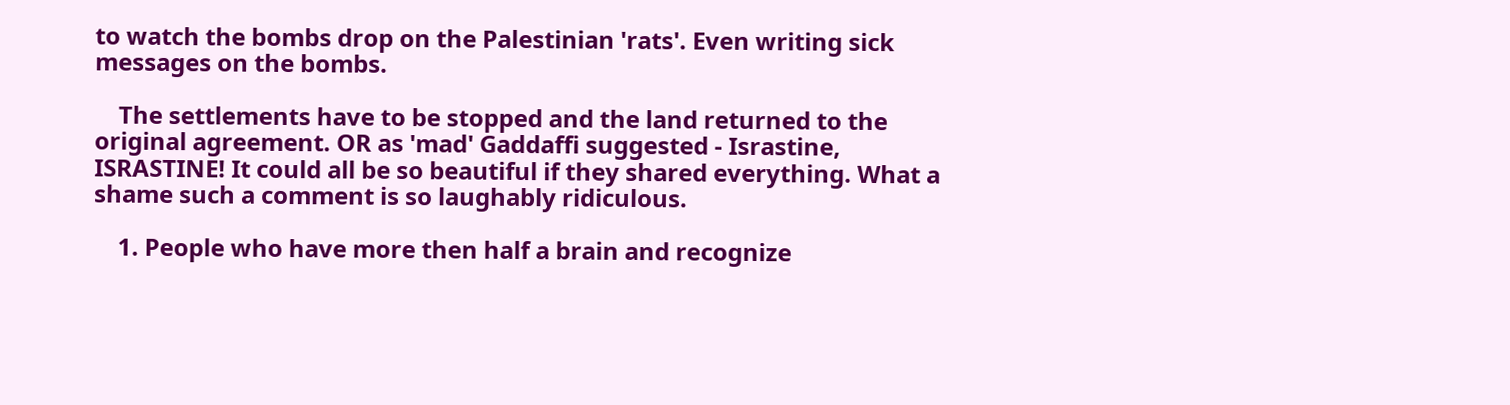to watch the bombs drop on the Palestinian 'rats'. Even writing sick messages on the bombs.

    The settlements have to be stopped and the land returned to the original agreement. OR as 'mad' Gaddaffi suggested - Israstine, ISRASTINE! It could all be so beautiful if they shared everything. What a shame such a comment is so laughably ridiculous.

    1. People who have more then half a brain and recognize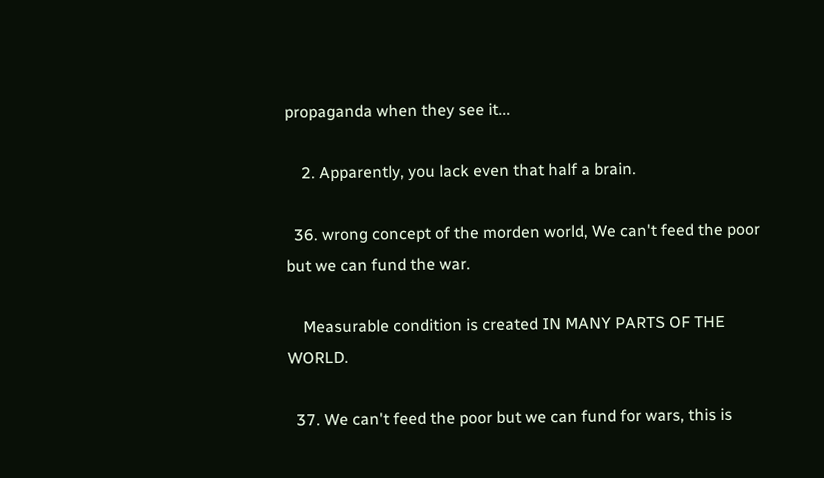propaganda when they see it...

    2. Apparently, you lack even that half a brain.

  36. wrong concept of the morden world, We can't feed the poor but we can fund the war.

    Measurable condition is created IN MANY PARTS OF THE WORLD.

  37. We can't feed the poor but we can fund for wars, this is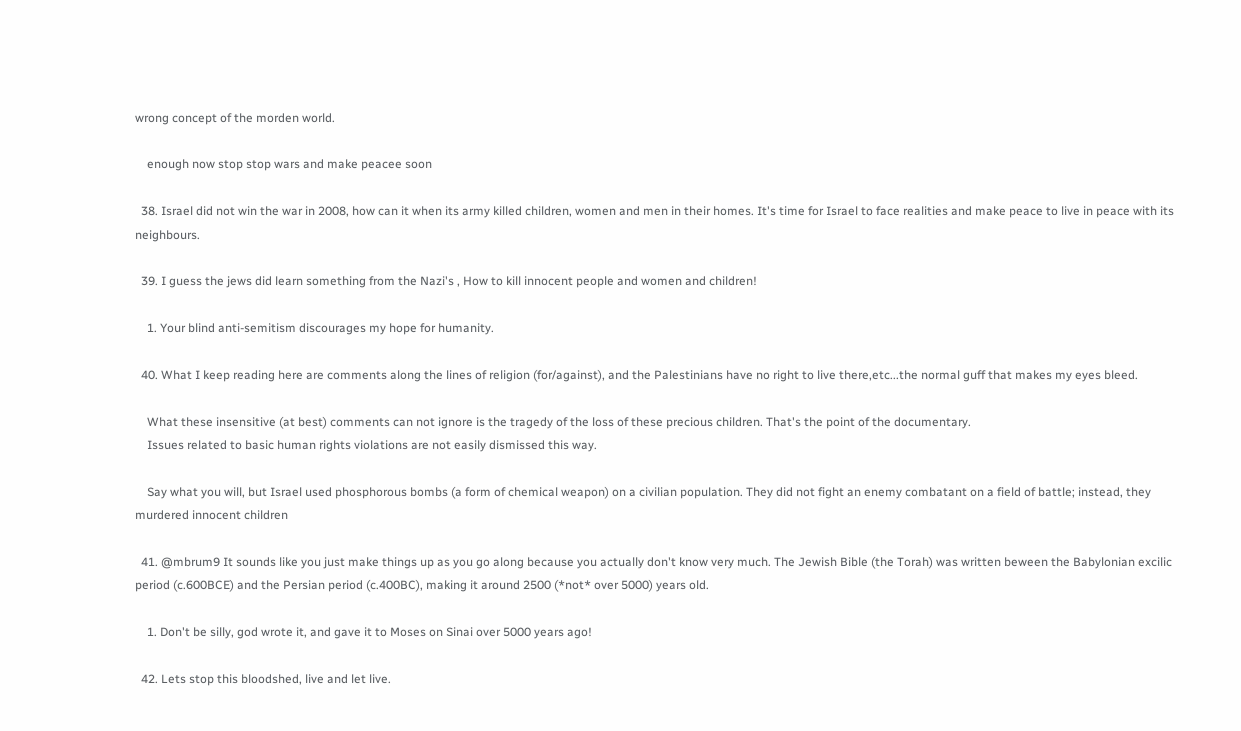wrong concept of the morden world.

    enough now stop stop wars and make peacee soon

  38. Israel did not win the war in 2008, how can it when its army killed children, women and men in their homes. It's time for Israel to face realities and make peace to live in peace with its neighbours.

  39. I guess the jews did learn something from the Nazi's , How to kill innocent people and women and children!

    1. Your blind anti-semitism discourages my hope for humanity.

  40. What I keep reading here are comments along the lines of religion (for/against), and the Palestinians have no right to live there,etc...the normal guff that makes my eyes bleed.

    What these insensitive (at best) comments can not ignore is the tragedy of the loss of these precious children. That's the point of the documentary.
    Issues related to basic human rights violations are not easily dismissed this way.

    Say what you will, but Israel used phosphorous bombs (a form of chemical weapon) on a civilian population. They did not fight an enemy combatant on a field of battle; instead, they murdered innocent children

  41. @mbrum9 It sounds like you just make things up as you go along because you actually don't know very much. The Jewish Bible (the Torah) was written beween the Babylonian excilic period (c.600BCE) and the Persian period (c.400BC), making it around 2500 (*not* over 5000) years old.

    1. Don't be silly, god wrote it, and gave it to Moses on Sinai over 5000 years ago!

  42. Lets stop this bloodshed, live and let live.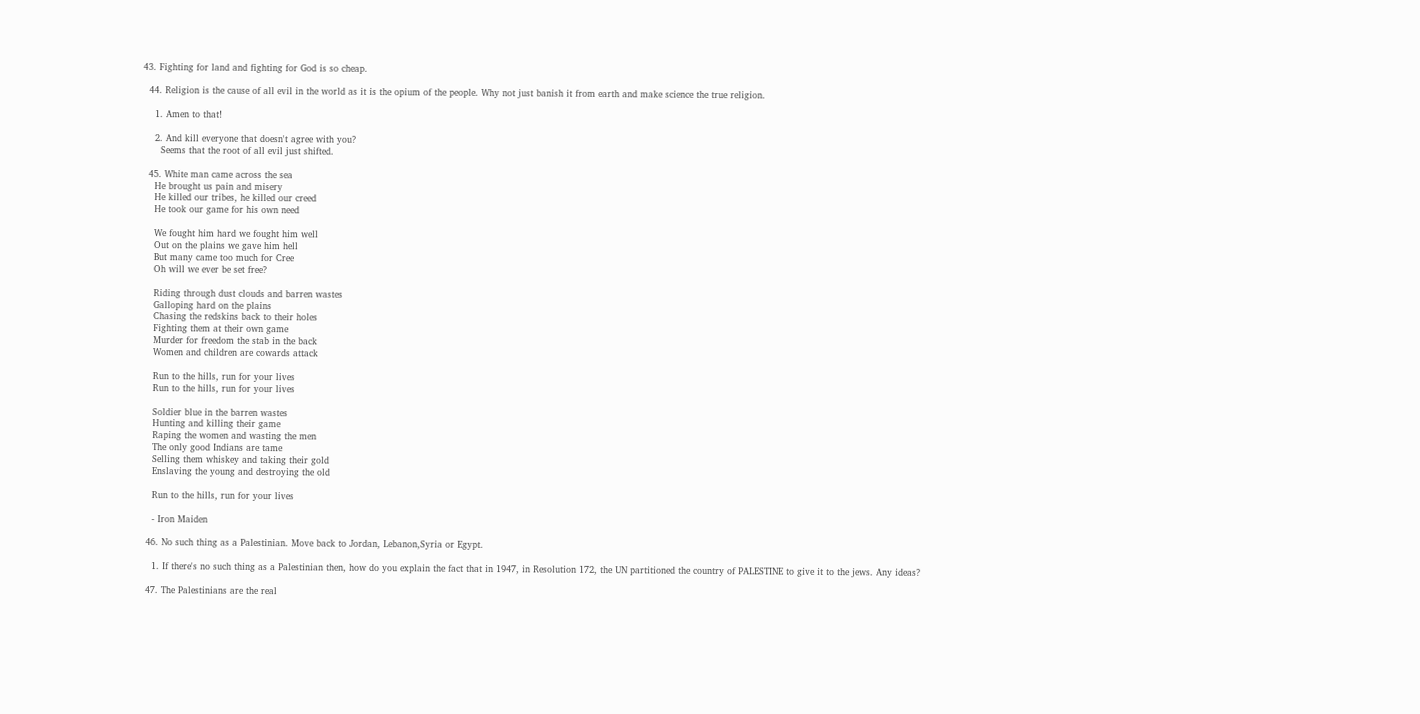43. Fighting for land and fighting for God is so cheap.

  44. Religion is the cause of all evil in the world as it is the opium of the people. Why not just banish it from earth and make science the true religion.

    1. Amen to that!

    2. And kill everyone that doesn't agree with you?
      Seems that the root of all evil just shifted.

  45. White man came across the sea
    He brought us pain and misery
    He killed our tribes, he killed our creed
    He took our game for his own need

    We fought him hard we fought him well
    Out on the plains we gave him hell
    But many came too much for Cree
    Oh will we ever be set free?

    Riding through dust clouds and barren wastes
    Galloping hard on the plains
    Chasing the redskins back to their holes
    Fighting them at their own game
    Murder for freedom the stab in the back
    Women and children are cowards attack

    Run to the hills, run for your lives
    Run to the hills, run for your lives

    Soldier blue in the barren wastes
    Hunting and killing their game
    Raping the women and wasting the men
    The only good Indians are tame
    Selling them whiskey and taking their gold
    Enslaving the young and destroying the old

    Run to the hills, run for your lives

    - Iron Maiden

  46. No such thing as a Palestinian. Move back to Jordan, Lebanon,Syria or Egypt.

    1. If there's no such thing as a Palestinian then, how do you explain the fact that in 1947, in Resolution 172, the UN partitioned the country of PALESTINE to give it to the jews. Any ideas?

  47. The Palestinians are the real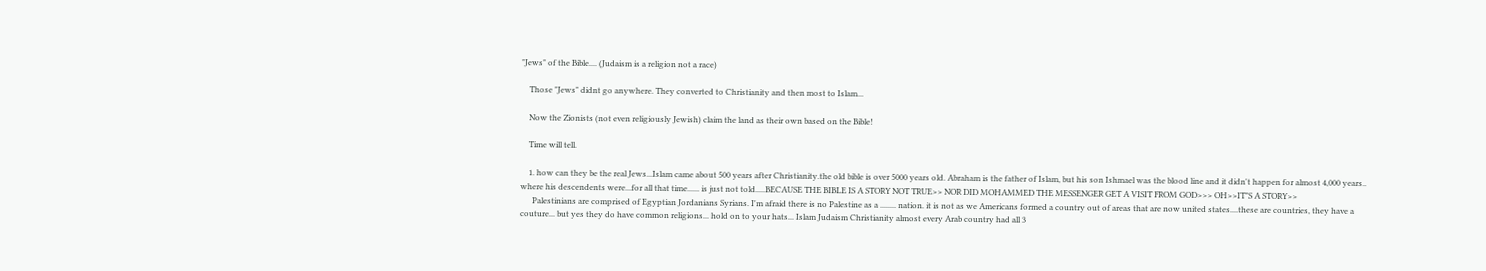"Jews" of the Bible.... (Judaism is a religion not a race)

    Those "Jews" didnt go anywhere. They converted to Christianity and then most to Islam...

    Now the Zionists (not even religiously Jewish) claim the land as their own based on the Bible!

    Time will tell.

    1. how can they be the real Jews...Islam came about 500 years after Christianity.the old bible is over 5000 years old. Abraham is the father of Islam, but his son Ishmael was the blood line and it didn't happen for almost 4,000 years.. where his descendents were...for all that time...... is just not told.....BECAUSE THE BIBLE IS A STORY NOT TRUE>> NOR DID MOHAMMED THE MESSENGER GET A VISIT FROM GOD>>> OH>>IT"S A STORY>>
      Palestinians are comprised of Egyptian Jordanians Syrians. I'm afraid there is no Palestine as a ........ nation. it is not as we Americans formed a country out of areas that are now united states....these are countries, they have a couture... but yes they do have common religions... hold on to your hats... Islam Judaism Christianity almost every Arab country had all 3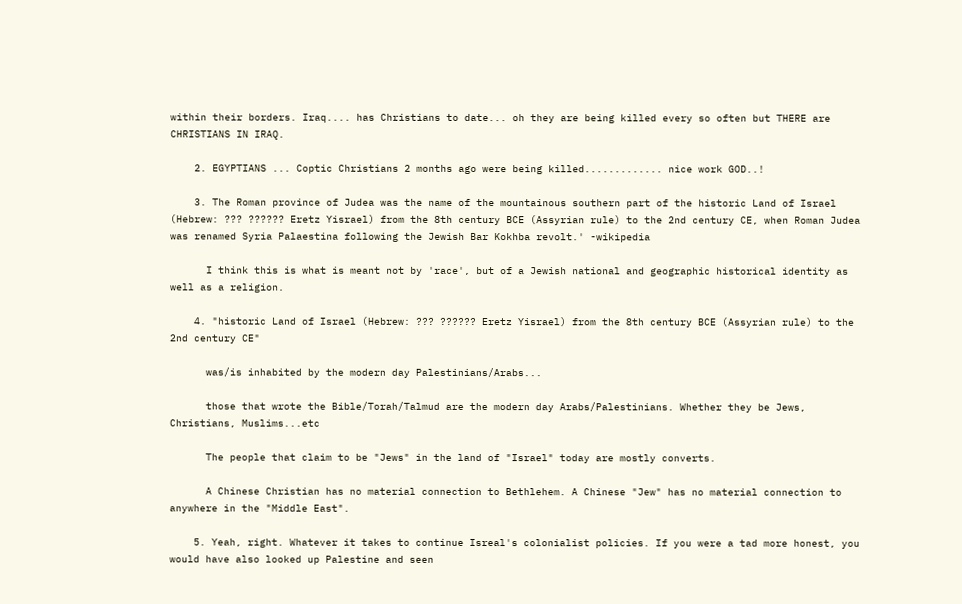within their borders. Iraq.... has Christians to date... oh they are being killed every so often but THERE are CHRISTIANS IN IRAQ.

    2. EGYPTIANS ... Coptic Christians 2 months ago were being killed............. nice work GOD..!

    3. The Roman province of Judea was the name of the mountainous southern part of the historic Land of Israel (Hebrew: ??? ?????? Eretz Yisrael) from the 8th century BCE (Assyrian rule) to the 2nd century CE, when Roman Judea was renamed Syria Palaestina following the Jewish Bar Kokhba revolt.' -wikipedia

      I think this is what is meant not by 'race', but of a Jewish national and geographic historical identity as well as a religion.

    4. "historic Land of Israel (Hebrew: ??? ?????? Eretz Yisrael) from the 8th century BCE (Assyrian rule) to the 2nd century CE"

      was/is inhabited by the modern day Palestinians/Arabs...

      those that wrote the Bible/Torah/Talmud are the modern day Arabs/Palestinians. Whether they be Jews, Christians, Muslims...etc

      The people that claim to be "Jews" in the land of "Israel" today are mostly converts.

      A Chinese Christian has no material connection to Bethlehem. A Chinese "Jew" has no material connection to anywhere in the "Middle East".

    5. Yeah, right. Whatever it takes to continue Isreal's colonialist policies. If you were a tad more honest, you would have also looked up Palestine and seen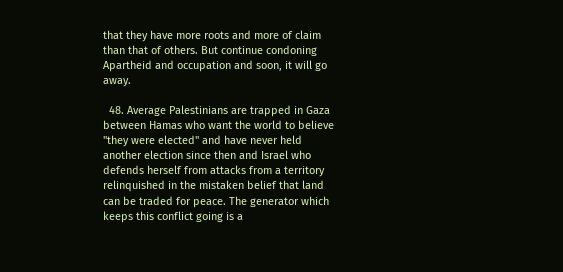that they have more roots and more of claim than that of others. But continue condoning Apartheid and occupation and soon, it will go away.

  48. Average Palestinians are trapped in Gaza between Hamas who want the world to believe "they were elected" and have never held another election since then and Israel who defends herself from attacks from a territory relinquished in the mistaken belief that land can be traded for peace. The generator which keeps this conflict going is a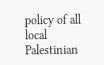policy of all local Palestinian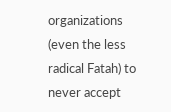organizations (even the less radical Fatah) to never accept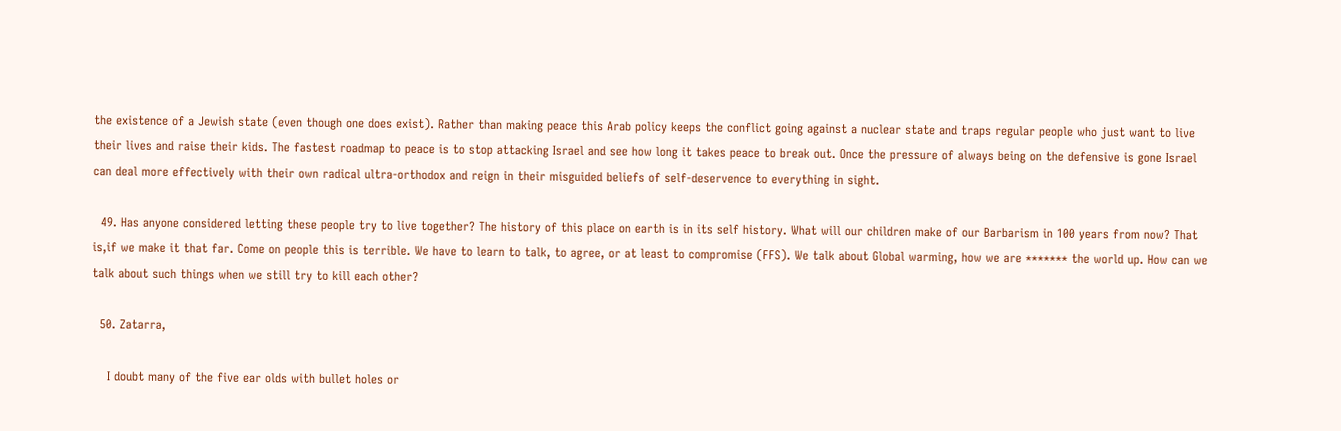the existence of a Jewish state (even though one does exist). Rather than making peace this Arab policy keeps the conflict going against a nuclear state and traps regular people who just want to live their lives and raise their kids. The fastest roadmap to peace is to stop attacking Israel and see how long it takes peace to break out. Once the pressure of always being on the defensive is gone Israel can deal more effectively with their own radical ultra-orthodox and reign in their misguided beliefs of self-deservence to everything in sight.

  49. Has anyone considered letting these people try to live together? The history of this place on earth is in its self history. What will our children make of our Barbarism in 100 years from now? That is,if we make it that far. Come on people this is terrible. We have to learn to talk, to agree, or at least to compromise (FFS). We talk about Global warming, how we are ******* the world up. How can we talk about such things when we still try to kill each other?

  50. Zatarra,

    I doubt many of the five ear olds with bullet holes or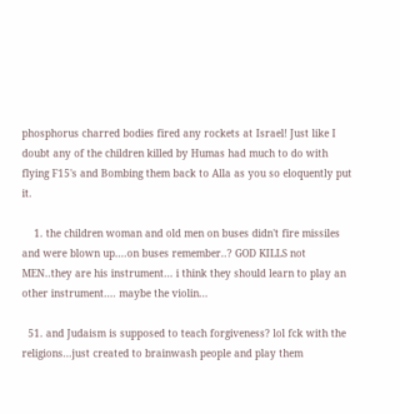phosphorus charred bodies fired any rockets at Israel! Just like I doubt any of the children killed by Humas had much to do with flying F15's and Bombing them back to Alla as you so eloquently put it.

    1. the children woman and old men on buses didn't fire missiles and were blown up....on buses remember..? GOD KILLS not MEN..they are his instrument... i think they should learn to play an other instrument.... maybe the violin...

  51. and Judaism is supposed to teach forgiveness? lol fck with the religions...just created to brainwash people and play them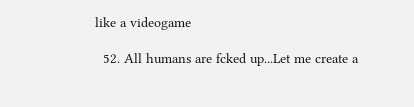like a videogame

  52. All humans are fcked up...Let me create a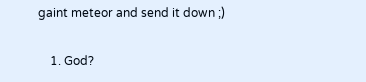gaint meteor and send it down ;)

    1. God?